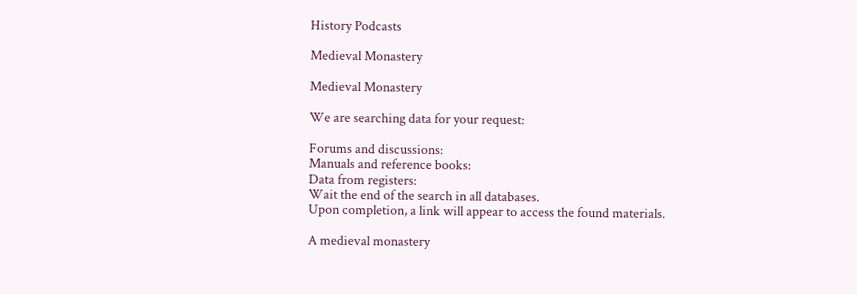History Podcasts

Medieval Monastery

Medieval Monastery

We are searching data for your request:

Forums and discussions:
Manuals and reference books:
Data from registers:
Wait the end of the search in all databases.
Upon completion, a link will appear to access the found materials.

A medieval monastery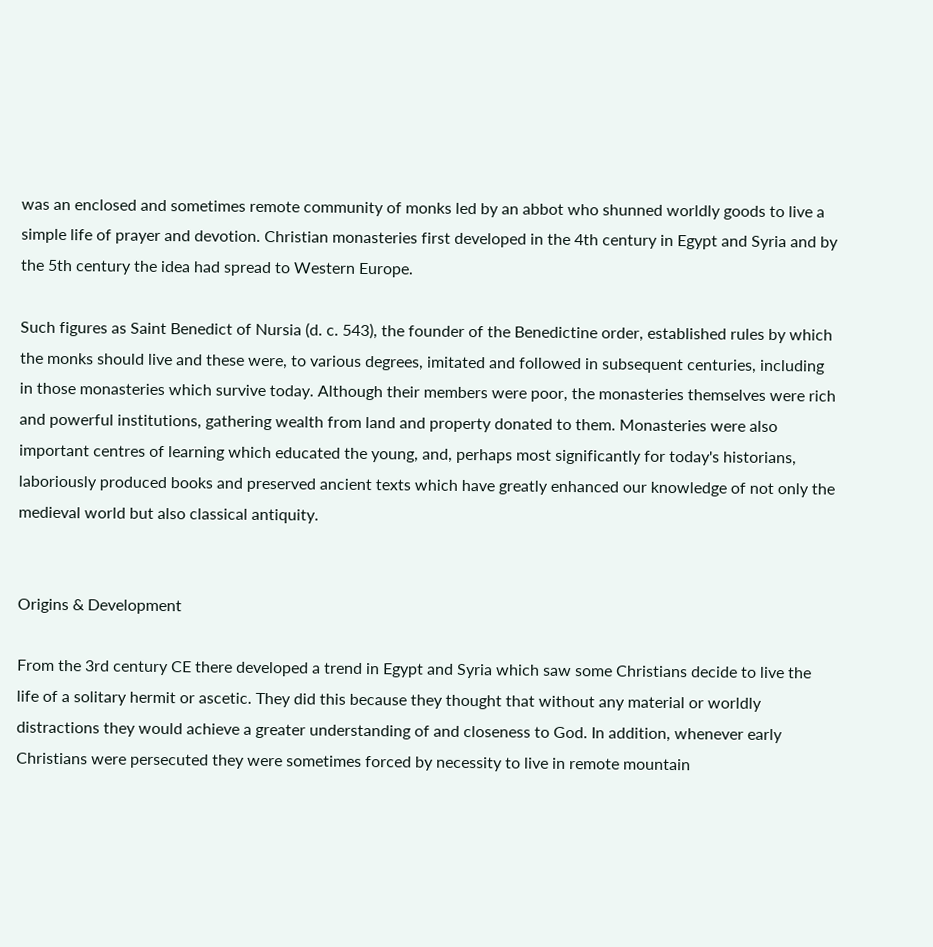was an enclosed and sometimes remote community of monks led by an abbot who shunned worldly goods to live a simple life of prayer and devotion. Christian monasteries first developed in the 4th century in Egypt and Syria and by the 5th century the idea had spread to Western Europe.

Such figures as Saint Benedict of Nursia (d. c. 543), the founder of the Benedictine order, established rules by which the monks should live and these were, to various degrees, imitated and followed in subsequent centuries, including in those monasteries which survive today. Although their members were poor, the monasteries themselves were rich and powerful institutions, gathering wealth from land and property donated to them. Monasteries were also important centres of learning which educated the young, and, perhaps most significantly for today's historians, laboriously produced books and preserved ancient texts which have greatly enhanced our knowledge of not only the medieval world but also classical antiquity.


Origins & Development

From the 3rd century CE there developed a trend in Egypt and Syria which saw some Christians decide to live the life of a solitary hermit or ascetic. They did this because they thought that without any material or worldly distractions they would achieve a greater understanding of and closeness to God. In addition, whenever early Christians were persecuted they were sometimes forced by necessity to live in remote mountain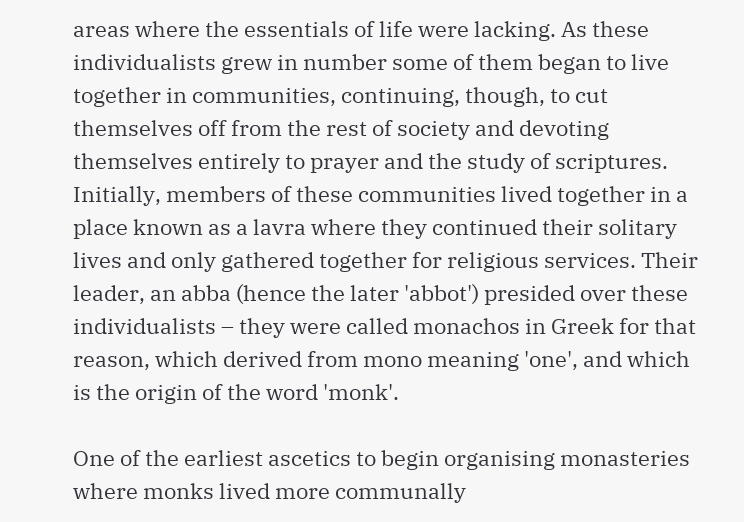areas where the essentials of life were lacking. As these individualists grew in number some of them began to live together in communities, continuing, though, to cut themselves off from the rest of society and devoting themselves entirely to prayer and the study of scriptures. Initially, members of these communities lived together in a place known as a lavra where they continued their solitary lives and only gathered together for religious services. Their leader, an abba (hence the later 'abbot') presided over these individualists – they were called monachos in Greek for that reason, which derived from mono meaning 'one', and which is the origin of the word 'monk'.

One of the earliest ascetics to begin organising monasteries where monks lived more communally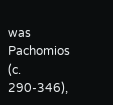was Pachomios (c. 290-346),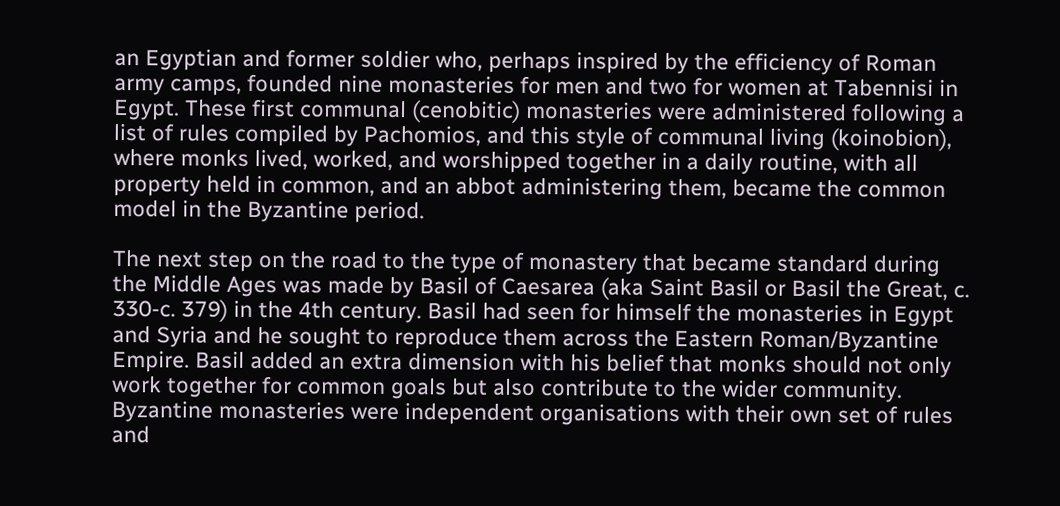an Egyptian and former soldier who, perhaps inspired by the efficiency of Roman army camps, founded nine monasteries for men and two for women at Tabennisi in Egypt. These first communal (cenobitic) monasteries were administered following a list of rules compiled by Pachomios, and this style of communal living (koinobion), where monks lived, worked, and worshipped together in a daily routine, with all property held in common, and an abbot administering them, became the common model in the Byzantine period.

The next step on the road to the type of monastery that became standard during the Middle Ages was made by Basil of Caesarea (aka Saint Basil or Basil the Great, c. 330-c. 379) in the 4th century. Basil had seen for himself the monasteries in Egypt and Syria and he sought to reproduce them across the Eastern Roman/Byzantine Empire. Basil added an extra dimension with his belief that monks should not only work together for common goals but also contribute to the wider community. Byzantine monasteries were independent organisations with their own set of rules and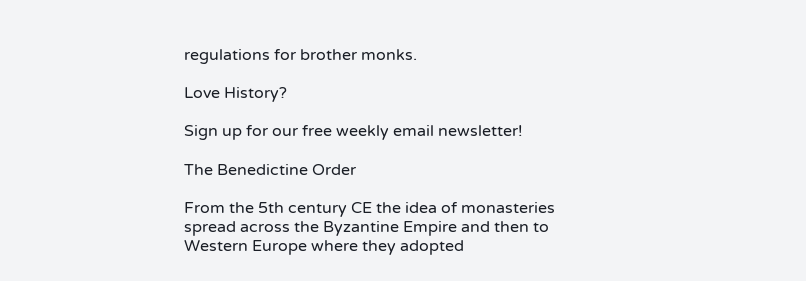regulations for brother monks.

Love History?

Sign up for our free weekly email newsletter!

The Benedictine Order

From the 5th century CE the idea of monasteries spread across the Byzantine Empire and then to Western Europe where they adopted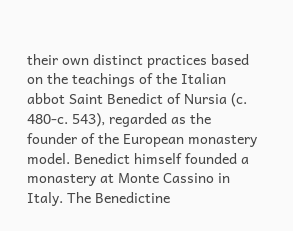their own distinct practices based on the teachings of the Italian abbot Saint Benedict of Nursia (c. 480-c. 543), regarded as the founder of the European monastery model. Benedict himself founded a monastery at Monte Cassino in Italy. The Benedictine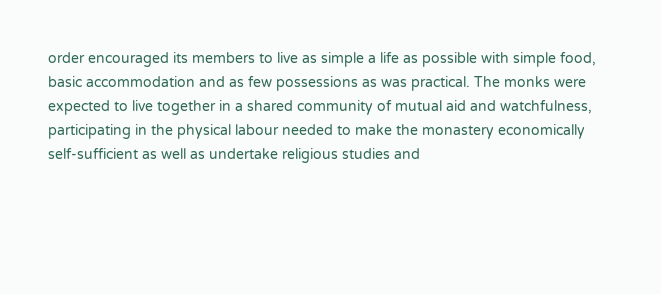order encouraged its members to live as simple a life as possible with simple food, basic accommodation and as few possessions as was practical. The monks were expected to live together in a shared community of mutual aid and watchfulness, participating in the physical labour needed to make the monastery economically self-sufficient as well as undertake religious studies and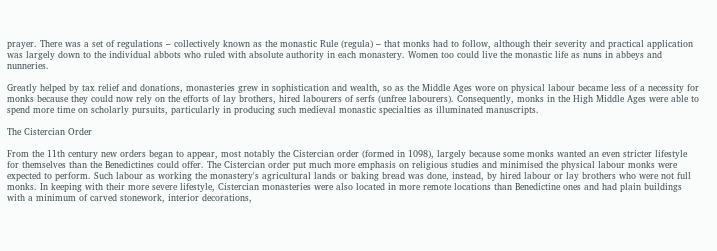prayer. There was a set of regulations – collectively known as the monastic Rule (regula) – that monks had to follow, although their severity and practical application was largely down to the individual abbots who ruled with absolute authority in each monastery. Women too could live the monastic life as nuns in abbeys and nunneries.

Greatly helped by tax relief and donations, monasteries grew in sophistication and wealth, so as the Middle Ages wore on physical labour became less of a necessity for monks because they could now rely on the efforts of lay brothers, hired labourers of serfs (unfree labourers). Consequently, monks in the High Middle Ages were able to spend more time on scholarly pursuits, particularly in producing such medieval monastic specialties as illuminated manuscripts.

The Cistercian Order

From the 11th century new orders began to appear, most notably the Cistercian order (formed in 1098), largely because some monks wanted an even stricter lifestyle for themselves than the Benedictines could offer. The Cistercian order put much more emphasis on religious studies and minimised the physical labour monks were expected to perform. Such labour as working the monastery's agricultural lands or baking bread was done, instead, by hired labour or lay brothers who were not full monks. In keeping with their more severe lifestyle, Cistercian monasteries were also located in more remote locations than Benedictine ones and had plain buildings with a minimum of carved stonework, interior decorations,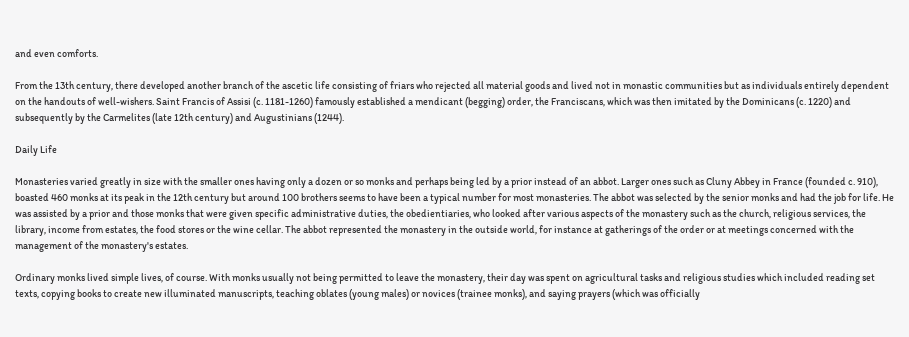and even comforts.

From the 13th century, there developed another branch of the ascetic life consisting of friars who rejected all material goods and lived not in monastic communities but as individuals entirely dependent on the handouts of well-wishers. Saint Francis of Assisi (c. 1181-1260) famously established a mendicant (begging) order, the Franciscans, which was then imitated by the Dominicans (c. 1220) and subsequently by the Carmelites (late 12th century) and Augustinians (1244).

Daily Life

Monasteries varied greatly in size with the smaller ones having only a dozen or so monks and perhaps being led by a prior instead of an abbot. Larger ones such as Cluny Abbey in France (founded c. 910), boasted 460 monks at its peak in the 12th century but around 100 brothers seems to have been a typical number for most monasteries. The abbot was selected by the senior monks and had the job for life. He was assisted by a prior and those monks that were given specific administrative duties, the obedientiaries, who looked after various aspects of the monastery such as the church, religious services, the library, income from estates, the food stores or the wine cellar. The abbot represented the monastery in the outside world, for instance at gatherings of the order or at meetings concerned with the management of the monastery's estates.

Ordinary monks lived simple lives, of course. With monks usually not being permitted to leave the monastery, their day was spent on agricultural tasks and religious studies which included reading set texts, copying books to create new illuminated manuscripts, teaching oblates (young males) or novices (trainee monks), and saying prayers (which was officially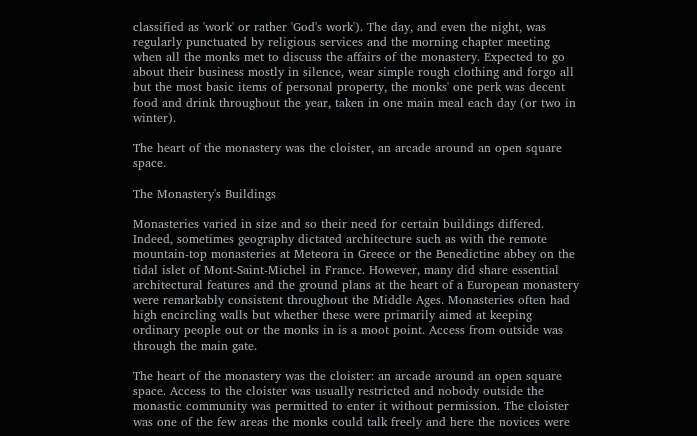classified as 'work' or rather 'God's work'). The day, and even the night, was regularly punctuated by religious services and the morning chapter meeting when all the monks met to discuss the affairs of the monastery. Expected to go about their business mostly in silence, wear simple rough clothing and forgo all but the most basic items of personal property, the monks' one perk was decent food and drink throughout the year, taken in one main meal each day (or two in winter).

The heart of the monastery was the cloister, an arcade around an open square space.

The Monastery's Buildings

Monasteries varied in size and so their need for certain buildings differed. Indeed, sometimes geography dictated architecture such as with the remote mountain-top monasteries at Meteora in Greece or the Benedictine abbey on the tidal islet of Mont-Saint-Michel in France. However, many did share essential architectural features and the ground plans at the heart of a European monastery were remarkably consistent throughout the Middle Ages. Monasteries often had high encircling walls but whether these were primarily aimed at keeping ordinary people out or the monks in is a moot point. Access from outside was through the main gate.

The heart of the monastery was the cloister: an arcade around an open square space. Access to the cloister was usually restricted and nobody outside the monastic community was permitted to enter it without permission. The cloister was one of the few areas the monks could talk freely and here the novices were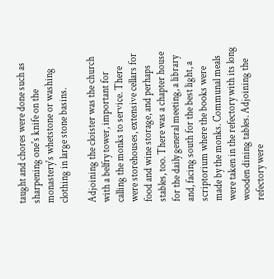taught and chores were done such as sharpening one's knife on the monastery's whetstone or washing clothing in large stone basins.

Adjoining the cloister was the church with a belfry tower, important for calling the monks to service. There were storehouses, extensive cellars for food and wine storage, and perhaps stables, too. There was a chapter house for the daily general meeting, a library and, facing south for the best light, a scriptorium where the books were made by the monks. Communal meals were taken in the refectory with its long wooden dining tables. Adjoining the refectory were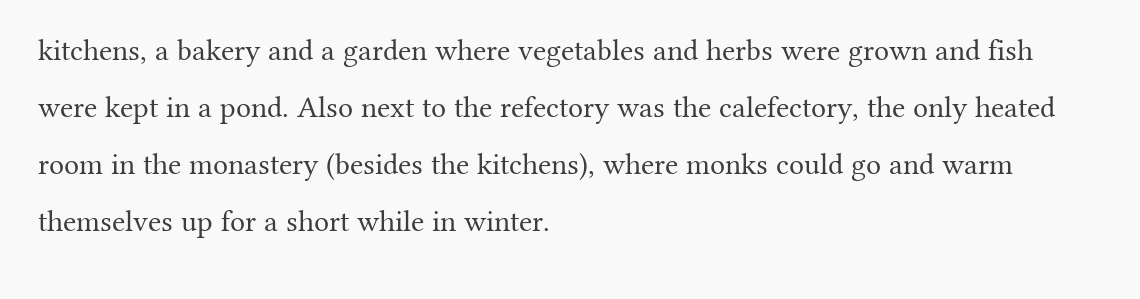kitchens, a bakery and a garden where vegetables and herbs were grown and fish were kept in a pond. Also next to the refectory was the calefectory, the only heated room in the monastery (besides the kitchens), where monks could go and warm themselves up for a short while in winter.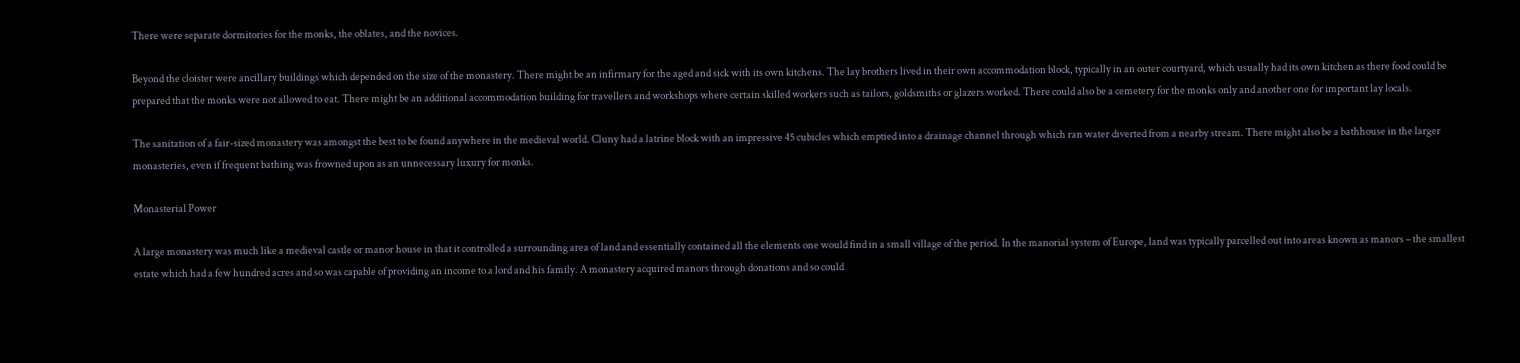There were separate dormitories for the monks, the oblates, and the novices.

Beyond the cloister were ancillary buildings which depended on the size of the monastery. There might be an infirmary for the aged and sick with its own kitchens. The lay brothers lived in their own accommodation block, typically in an outer courtyard, which usually had its own kitchen as there food could be prepared that the monks were not allowed to eat. There might be an additional accommodation building for travellers and workshops where certain skilled workers such as tailors, goldsmiths or glazers worked. There could also be a cemetery for the monks only and another one for important lay locals.

The sanitation of a fair-sized monastery was amongst the best to be found anywhere in the medieval world. Cluny had a latrine block with an impressive 45 cubicles which emptied into a drainage channel through which ran water diverted from a nearby stream. There might also be a bathhouse in the larger monasteries, even if frequent bathing was frowned upon as an unnecessary luxury for monks.

Monasterial Power

A large monastery was much like a medieval castle or manor house in that it controlled a surrounding area of land and essentially contained all the elements one would find in a small village of the period. In the manorial system of Europe, land was typically parcelled out into areas known as manors – the smallest estate which had a few hundred acres and so was capable of providing an income to a lord and his family. A monastery acquired manors through donations and so could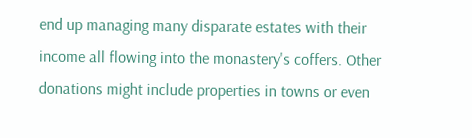end up managing many disparate estates with their income all flowing into the monastery's coffers. Other donations might include properties in towns or even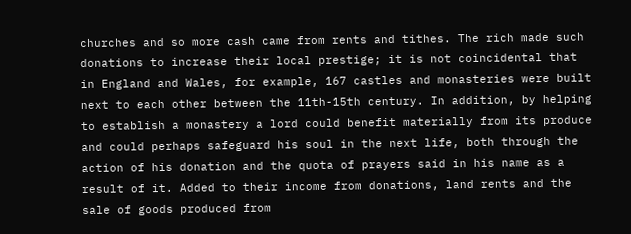churches and so more cash came from rents and tithes. The rich made such donations to increase their local prestige; it is not coincidental that in England and Wales, for example, 167 castles and monasteries were built next to each other between the 11th-15th century. In addition, by helping to establish a monastery a lord could benefit materially from its produce and could perhaps safeguard his soul in the next life, both through the action of his donation and the quota of prayers said in his name as a result of it. Added to their income from donations, land rents and the sale of goods produced from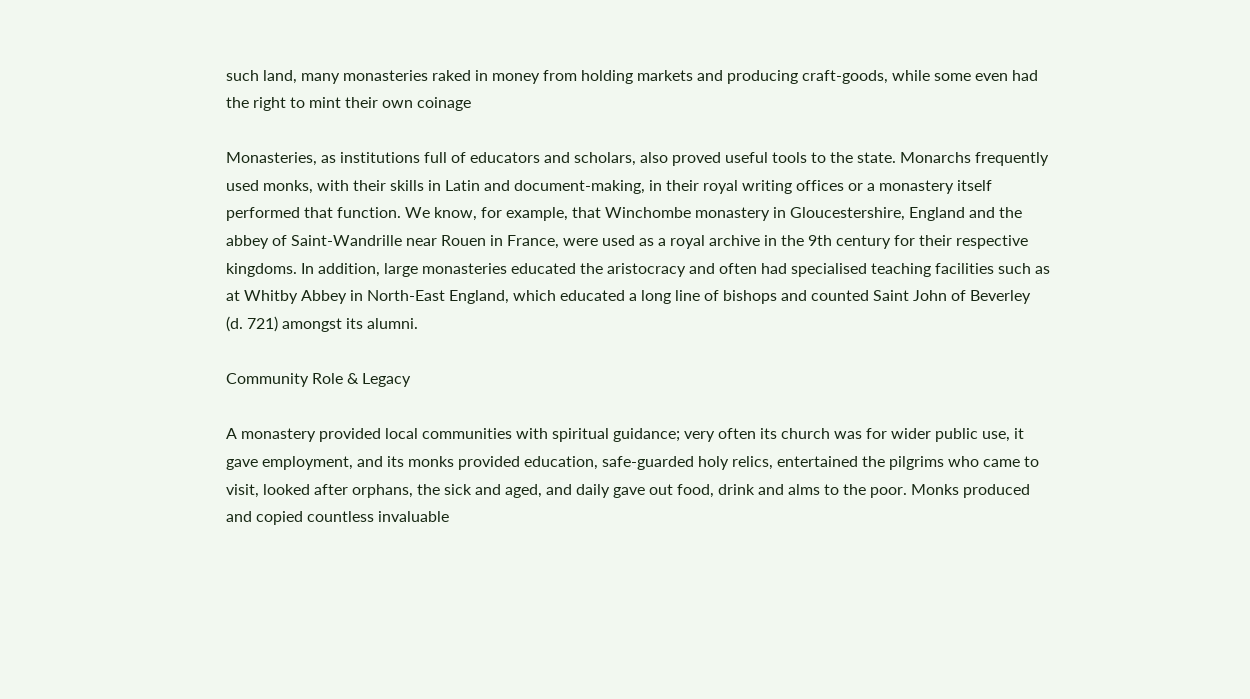such land, many monasteries raked in money from holding markets and producing craft-goods, while some even had the right to mint their own coinage

Monasteries, as institutions full of educators and scholars, also proved useful tools to the state. Monarchs frequently used monks, with their skills in Latin and document-making, in their royal writing offices or a monastery itself performed that function. We know, for example, that Winchombe monastery in Gloucestershire, England and the abbey of Saint-Wandrille near Rouen in France, were used as a royal archive in the 9th century for their respective kingdoms. In addition, large monasteries educated the aristocracy and often had specialised teaching facilities such as at Whitby Abbey in North-East England, which educated a long line of bishops and counted Saint John of Beverley (d. 721) amongst its alumni.

Community Role & Legacy

A monastery provided local communities with spiritual guidance; very often its church was for wider public use, it gave employment, and its monks provided education, safe-guarded holy relics, entertained the pilgrims who came to visit, looked after orphans, the sick and aged, and daily gave out food, drink and alms to the poor. Monks produced and copied countless invaluable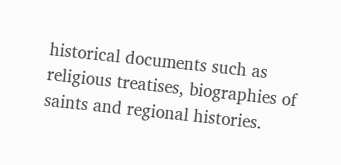historical documents such as religious treatises, biographies of saints and regional histories.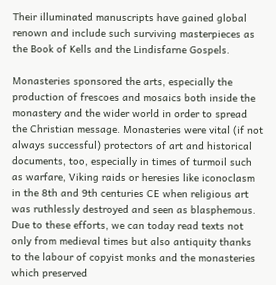Their illuminated manuscripts have gained global renown and include such surviving masterpieces as the Book of Kells and the Lindisfarne Gospels.

Monasteries sponsored the arts, especially the production of frescoes and mosaics both inside the monastery and the wider world in order to spread the Christian message. Monasteries were vital (if not always successful) protectors of art and historical documents, too, especially in times of turmoil such as warfare, Viking raids or heresies like iconoclasm in the 8th and 9th centuries CE when religious art was ruthlessly destroyed and seen as blasphemous. Due to these efforts, we can today read texts not only from medieval times but also antiquity thanks to the labour of copyist monks and the monasteries which preserved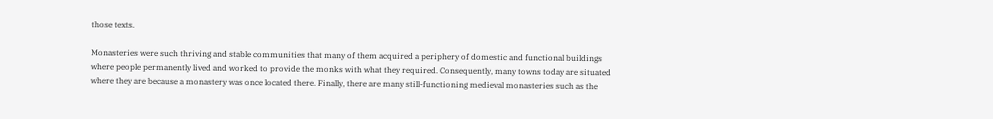those texts.

Monasteries were such thriving and stable communities that many of them acquired a periphery of domestic and functional buildings where people permanently lived and worked to provide the monks with what they required. Consequently, many towns today are situated where they are because a monastery was once located there. Finally, there are many still-functioning medieval monasteries such as the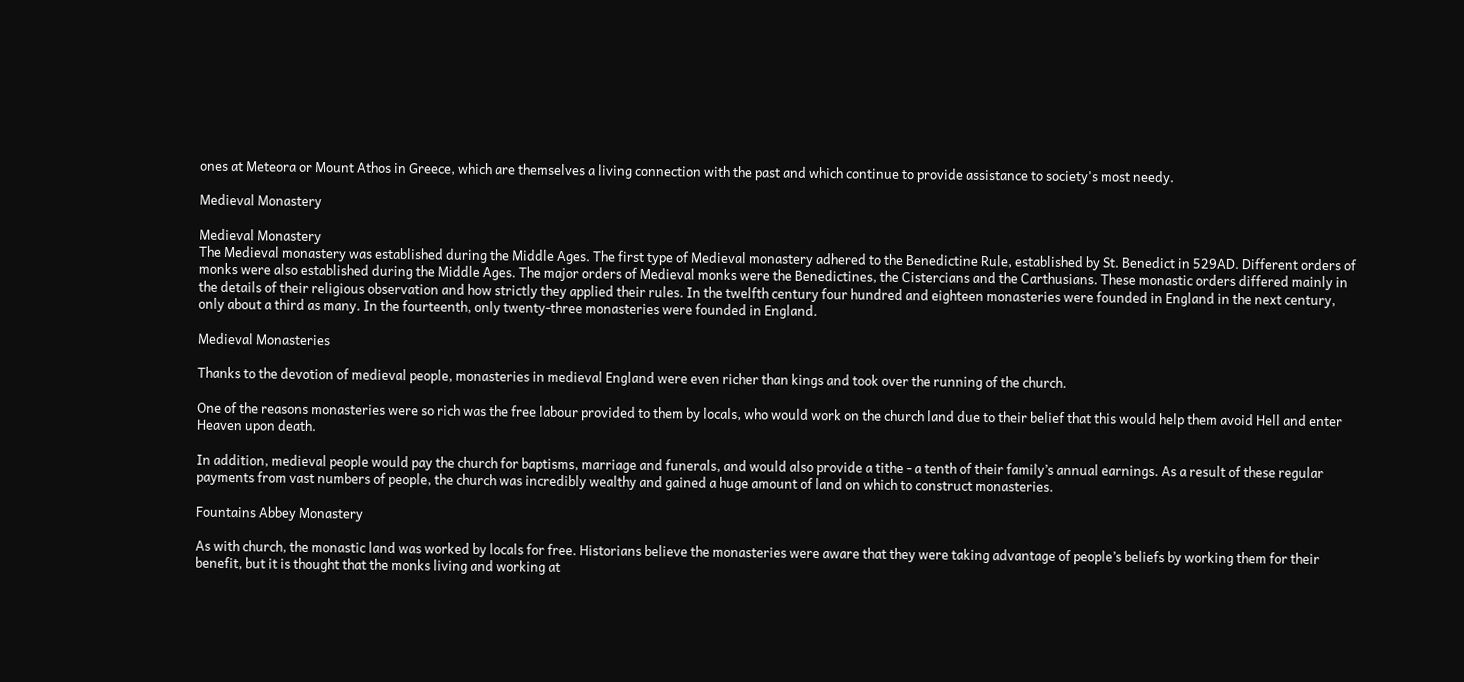ones at Meteora or Mount Athos in Greece, which are themselves a living connection with the past and which continue to provide assistance to society's most needy.

Medieval Monastery

Medieval Monastery
The Medieval monastery was established during the Middle Ages. The first type of Medieval monastery adhered to the Benedictine Rule, established by St. Benedict in 529AD. Different orders of monks were also established during the Middle Ages. The major orders of Medieval monks were the Benedictines, the Cistercians and the Carthusians. These monastic orders differed mainly in the details of their religious observation and how strictly they applied their rules. In the twelfth century four hundred and eighteen monasteries were founded in England in the next century, only about a third as many. In the fourteenth, only twenty-three monasteries were founded in England.

Medieval Monasteries

Thanks to the devotion of medieval people, monasteries in medieval England were even richer than kings and took over the running of the church.

One of the reasons monasteries were so rich was the free labour provided to them by locals, who would work on the church land due to their belief that this would help them avoid Hell and enter Heaven upon death.

In addition, medieval people would pay the church for baptisms, marriage and funerals, and would also provide a tithe - a tenth of their family’s annual earnings. As a result of these regular payments from vast numbers of people, the church was incredibly wealthy and gained a huge amount of land on which to construct monasteries.

Fountains Abbey Monastery

As with church, the monastic land was worked by locals for free. Historians believe the monasteries were aware that they were taking advantage of people’s beliefs by working them for their benefit, but it is thought that the monks living and working at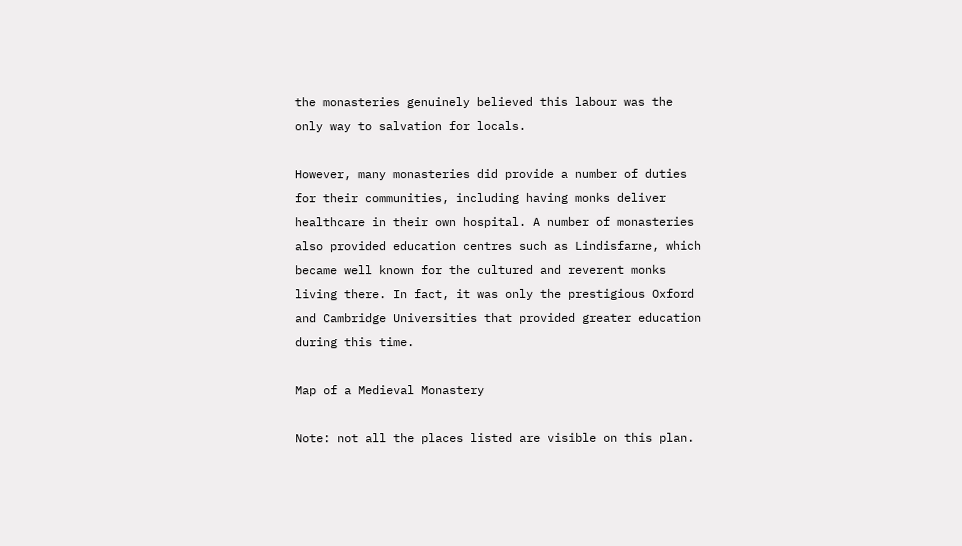the monasteries genuinely believed this labour was the only way to salvation for locals.

However, many monasteries did provide a number of duties for their communities, including having monks deliver healthcare in their own hospital. A number of monasteries also provided education centres such as Lindisfarne, which became well known for the cultured and reverent monks living there. In fact, it was only the prestigious Oxford and Cambridge Universities that provided greater education during this time.

Map of a Medieval Monastery

Note: not all the places listed are visible on this plan.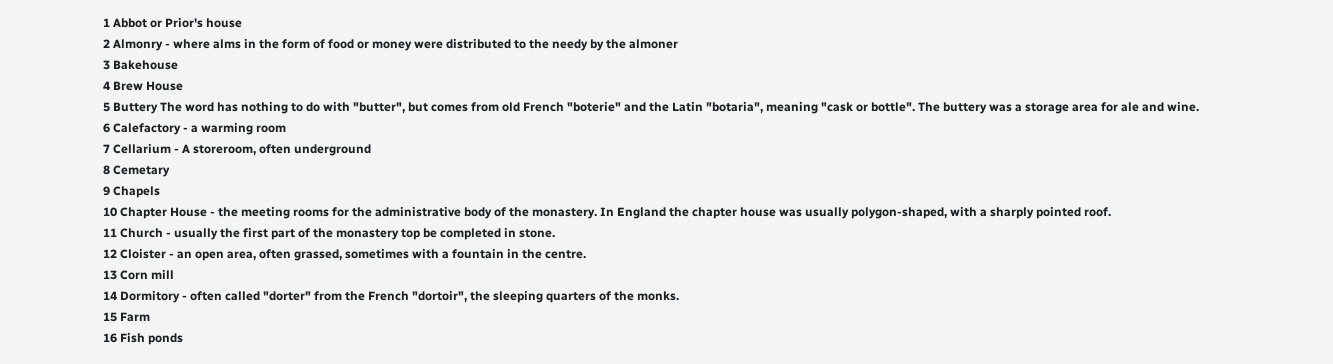1 Abbot or Prior's house
2 Almonry - where alms in the form of food or money were distributed to the needy by the almoner
3 Bakehouse
4 Brew House
5 Buttery The word has nothing to do with "butter", but comes from old French "boterie" and the Latin "botaria", meaning "cask or bottle". The buttery was a storage area for ale and wine.
6 Calefactory - a warming room
7 Cellarium - A storeroom, often underground
8 Cemetary
9 Chapels
10 Chapter House - the meeting rooms for the administrative body of the monastery. In England the chapter house was usually polygon-shaped, with a sharply pointed roof.
11 Church - usually the first part of the monastery top be completed in stone.
12 Cloister - an open area, often grassed, sometimes with a fountain in the centre.
13 Corn mill
14 Dormitory - often called "dorter" from the French "dortoir", the sleeping quarters of the monks.
15 Farm
16 Fish ponds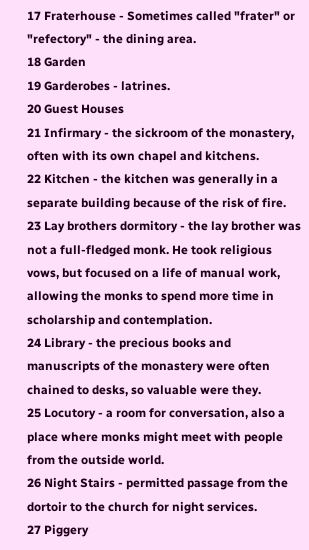17 Fraterhouse - Sometimes called "frater" or "refectory" - the dining area.
18 Garden
19 Garderobes - latrines.
20 Guest Houses
21 Infirmary - the sickroom of the monastery, often with its own chapel and kitchens.
22 Kitchen - the kitchen was generally in a separate building because of the risk of fire.
23 Lay brothers dormitory - the lay brother was not a full-fledged monk. He took religious vows, but focused on a life of manual work, allowing the monks to spend more time in scholarship and contemplation.
24 Library - the precious books and manuscripts of the monastery were often chained to desks, so valuable were they.
25 Locutory - a room for conversation, also a place where monks might meet with people from the outside world.
26 Night Stairs - permitted passage from the dortoir to the church for night services.
27 Piggery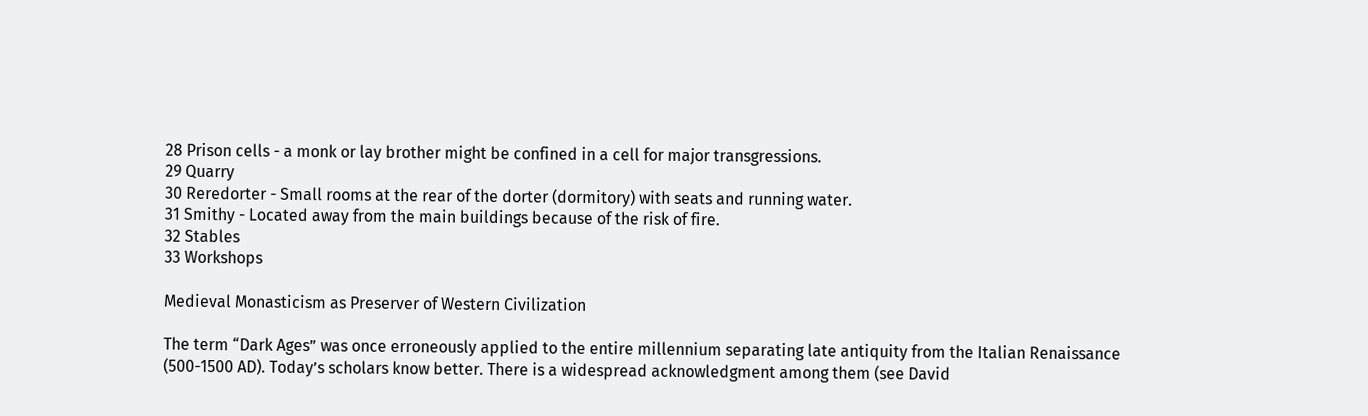28 Prison cells - a monk or lay brother might be confined in a cell for major transgressions.
29 Quarry
30 Reredorter - Small rooms at the rear of the dorter (dormitory) with seats and running water.
31 Smithy - Located away from the main buildings because of the risk of fire.
32 Stables
33 Workshops

Medieval Monasticism as Preserver of Western Civilization

The term “Dark Ages” was once erroneously applied to the entire millennium separating late antiquity from the Italian Renaissance (500-1500 AD). Today’s scholars know better. There is a widespread acknowledgment among them (see David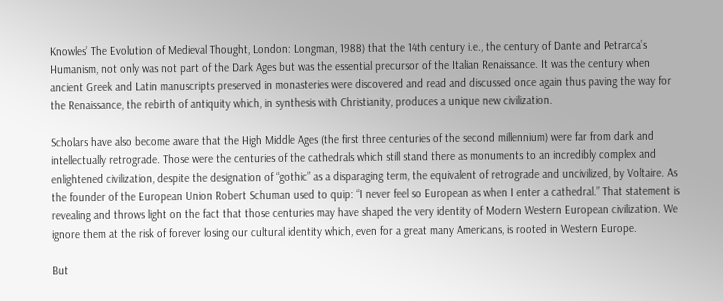Knowles’ The Evolution of Medieval Thought, London: Longman, 1988) that the 14th century i.e., the century of Dante and Petrarca’s Humanism, not only was not part of the Dark Ages but was the essential precursor of the Italian Renaissance. It was the century when ancient Greek and Latin manuscripts preserved in monasteries were discovered and read and discussed once again thus paving the way for the Renaissance, the rebirth of antiquity which, in synthesis with Christianity, produces a unique new civilization.

Scholars have also become aware that the High Middle Ages (the first three centuries of the second millennium) were far from dark and intellectually retrograde. Those were the centuries of the cathedrals which still stand there as monuments to an incredibly complex and enlightened civilization, despite the designation of “gothic” as a disparaging term, the equivalent of retrograde and uncivilized, by Voltaire. As the founder of the European Union Robert Schuman used to quip: “I never feel so European as when I enter a cathedral.” That statement is revealing and throws light on the fact that those centuries may have shaped the very identity of Modern Western European civilization. We ignore them at the risk of forever losing our cultural identity which, even for a great many Americans, is rooted in Western Europe.

But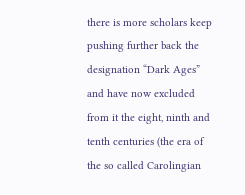there is more scholars keep pushing further back the designation “Dark Ages” and have now excluded from it the eight, ninth and tenth centuries (the era of the so called Carolingian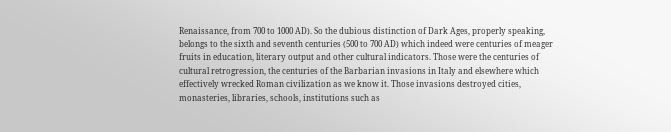Renaissance, from 700 to 1000 AD). So the dubious distinction of Dark Ages, properly speaking, belongs to the sixth and seventh centuries (500 to 700 AD) which indeed were centuries of meager fruits in education, literary output and other cultural indicators. Those were the centuries of cultural retrogression, the centuries of the Barbarian invasions in Italy and elsewhere which effectively wrecked Roman civilization as we know it. Those invasions destroyed cities, monasteries, libraries, schools, institutions such as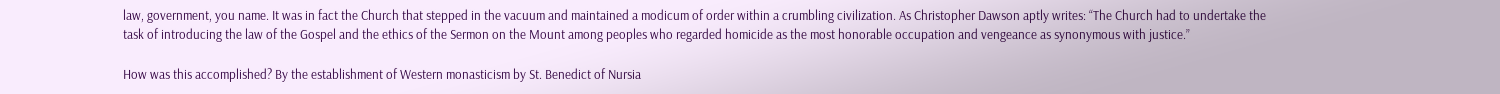law, government, you name. It was in fact the Church that stepped in the vacuum and maintained a modicum of order within a crumbling civilization. As Christopher Dawson aptly writes: “The Church had to undertake the task of introducing the law of the Gospel and the ethics of the Sermon on the Mount among peoples who regarded homicide as the most honorable occupation and vengeance as synonymous with justice.”

How was this accomplished? By the establishment of Western monasticism by St. Benedict of Nursia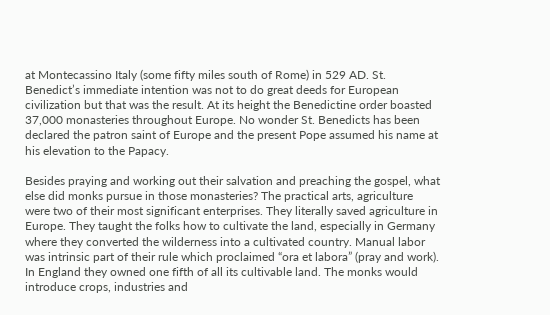at Montecassino Italy (some fifty miles south of Rome) in 529 AD. St. Benedict’s immediate intention was not to do great deeds for European civilization but that was the result. At its height the Benedictine order boasted 37,000 monasteries throughout Europe. No wonder St. Benedicts has been declared the patron saint of Europe and the present Pope assumed his name at his elevation to the Papacy.

Besides praying and working out their salvation and preaching the gospel, what else did monks pursue in those monasteries? The practical arts, agriculture were two of their most significant enterprises. They literally saved agriculture in Europe. They taught the folks how to cultivate the land, especially in Germany where they converted the wilderness into a cultivated country. Manual labor was intrinsic part of their rule which proclaimed “ora et labora” (pray and work). In England they owned one fifth of all its cultivable land. The monks would introduce crops, industries and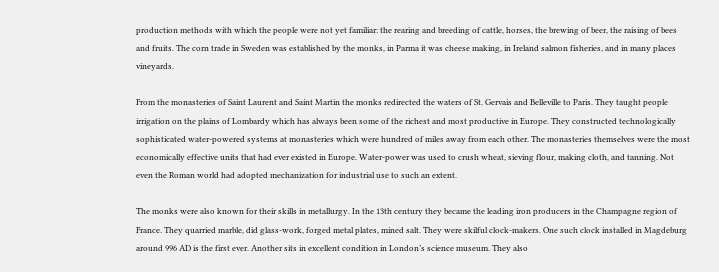production methods with which the people were not yet familiar: the rearing and breeding of cattle, horses, the brewing of beer, the raising of bees and fruits. The corn trade in Sweden was established by the monks, in Parma it was cheese making, in Ireland salmon fisheries, and in many places vineyards.

From the monasteries of Saint Laurent and Saint Martin the monks redirected the waters of St. Gervais and Belleville to Paris. They taught people irrigation on the plains of Lombardy which has always been some of the richest and most productive in Europe. They constructed technologically sophisticated water-powered systems at monasteries which were hundred of miles away from each other. The monasteries themselves were the most economically effective units that had ever existed in Europe. Water-power was used to crush wheat, sieving flour, making cloth, and tanning. Not even the Roman world had adopted mechanization for industrial use to such an extent.

The monks were also known for their skills in metallurgy. In the 13th century they became the leading iron producers in the Champagne region of France. They quarried marble, did glass-work, forged metal plates, mined salt. They were skilful clock-makers. One such clock installed in Magdeburg around 996 AD is the first ever. Another sits in excellent condition in London’s science museum. They also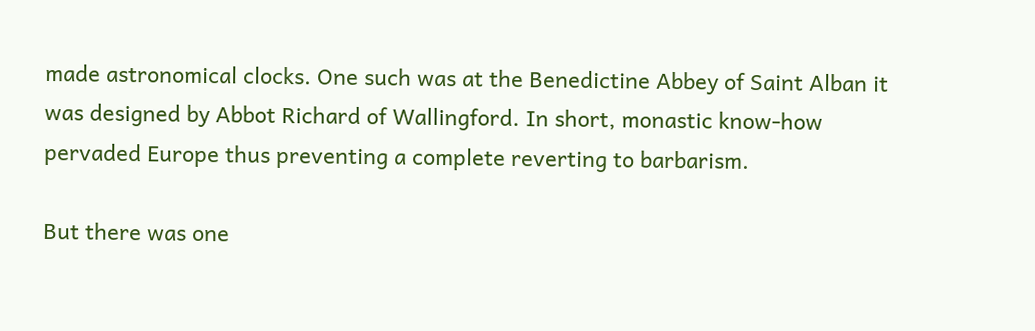made astronomical clocks. One such was at the Benedictine Abbey of Saint Alban it was designed by Abbot Richard of Wallingford. In short, monastic know-how pervaded Europe thus preventing a complete reverting to barbarism.

But there was one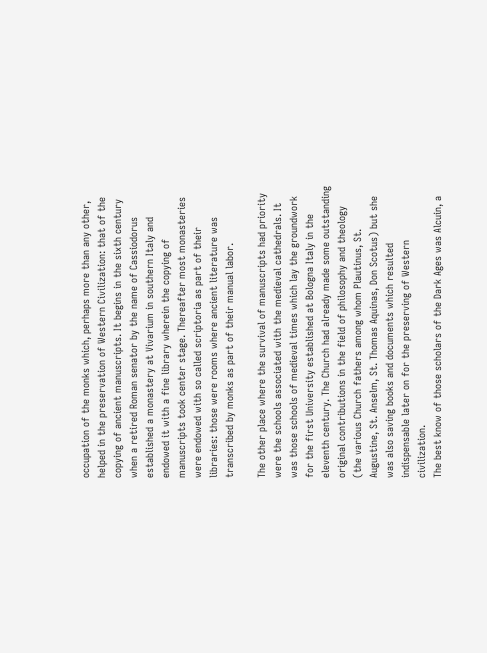occupation of the monks which, perhaps more than any other, helped in the preservation of Western Civilization: that of the copying of ancient manuscripts. It begins in the sixth century when a retired Roman senator by the name of Cassiodorus established a monastery at Vivarium in southern Italy and endowed it with a fine library wherein the copying of manuscripts took center stage. Thereafter most monasteries were endowed with so called scriptoria as part of their libraries: those were rooms where ancient literature was transcribed by monks as part of their manual labor.

The other place where the survival of manuscripts had priority were the schools associated with the medieval cathedrals. It was those schools of medieval times which lay the groundwork for the first University established at Bologna Italy in the eleventh century. The Church had already made some outstanding original contributions in the field of philosophy and theology (the various Church fathers among whom Plautinus, St. Augustine, St. Anselm, St. Thomas Aquinas, Don Scotus) but she was also saving books and documents which resulted indispensable later on for the preserving of Western civilization.
The best know of those scholars of the Dark Ages was Alcuin, a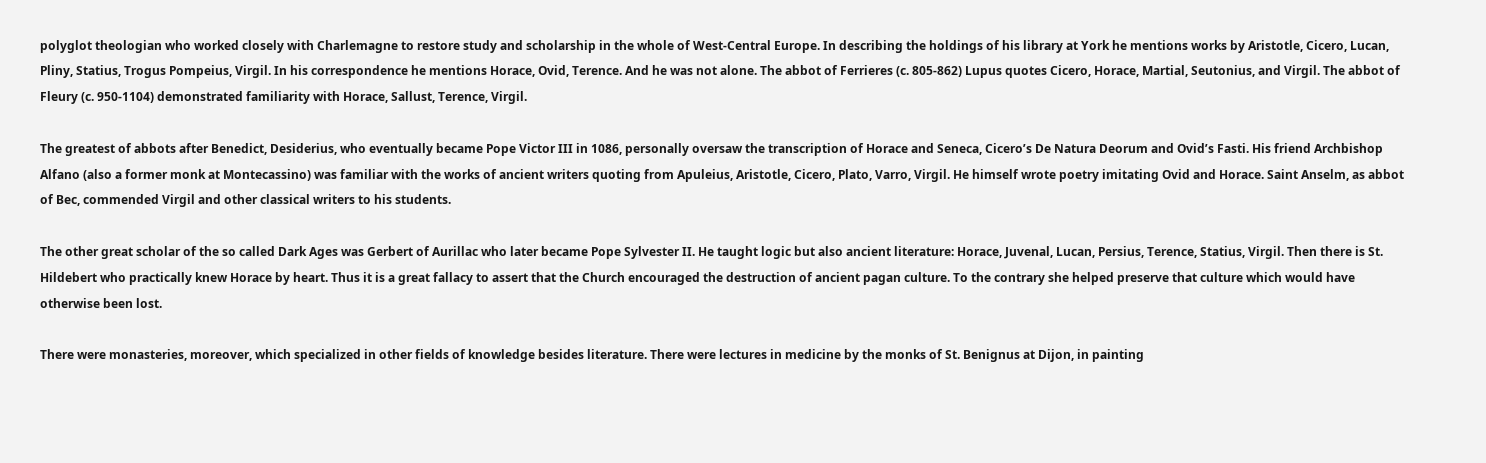polyglot theologian who worked closely with Charlemagne to restore study and scholarship in the whole of West-Central Europe. In describing the holdings of his library at York he mentions works by Aristotle, Cicero, Lucan, Pliny, Statius, Trogus Pompeius, Virgil. In his correspondence he mentions Horace, Ovid, Terence. And he was not alone. The abbot of Ferrieres (c. 805-862) Lupus quotes Cicero, Horace, Martial, Seutonius, and Virgil. The abbot of Fleury (c. 950-1104) demonstrated familiarity with Horace, Sallust, Terence, Virgil.

The greatest of abbots after Benedict, Desiderius, who eventually became Pope Victor III in 1086, personally oversaw the transcription of Horace and Seneca, Cicero’s De Natura Deorum and Ovid’s Fasti. His friend Archbishop Alfano (also a former monk at Montecassino) was familiar with the works of ancient writers quoting from Apuleius, Aristotle, Cicero, Plato, Varro, Virgil. He himself wrote poetry imitating Ovid and Horace. Saint Anselm, as abbot of Bec, commended Virgil and other classical writers to his students.

The other great scholar of the so called Dark Ages was Gerbert of Aurillac who later became Pope Sylvester II. He taught logic but also ancient literature: Horace, Juvenal, Lucan, Persius, Terence, Statius, Virgil. Then there is St. Hildebert who practically knew Horace by heart. Thus it is a great fallacy to assert that the Church encouraged the destruction of ancient pagan culture. To the contrary she helped preserve that culture which would have otherwise been lost.

There were monasteries, moreover, which specialized in other fields of knowledge besides literature. There were lectures in medicine by the monks of St. Benignus at Dijon, in painting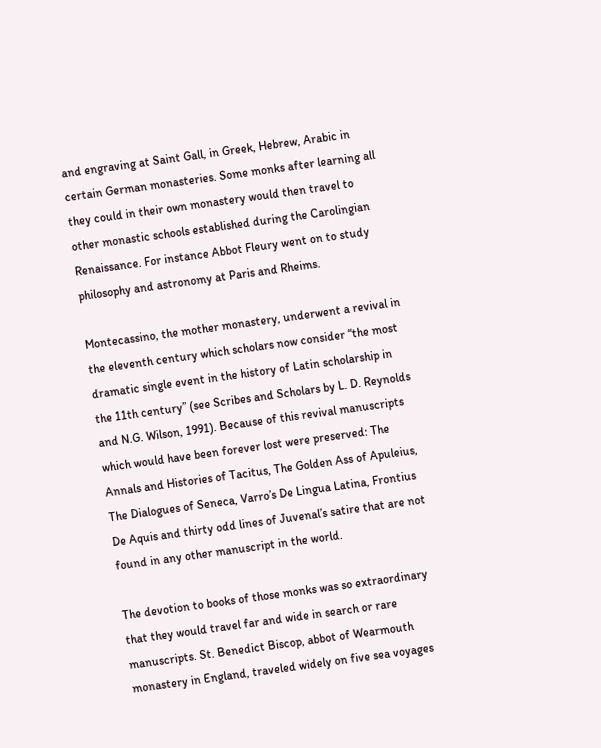and engraving at Saint Gall, in Greek, Hebrew, Arabic in certain German monasteries. Some monks after learning all they could in their own monastery would then travel to other monastic schools established during the Carolingian Renaissance. For instance Abbot Fleury went on to study philosophy and astronomy at Paris and Rheims.

Montecassino, the mother monastery, underwent a revival in the eleventh century which scholars now consider “the most dramatic single event in the history of Latin scholarship in the 11th century” (see Scribes and Scholars by L. D. Reynolds and N.G. Wilson, 1991). Because of this revival manuscripts which would have been forever lost were preserved: The Annals and Histories of Tacitus, The Golden Ass of Apuleius, The Dialogues of Seneca, Varro’s De Lingua Latina, Frontius De Aquis and thirty odd lines of Juvenal’s satire that are not found in any other manuscript in the world.

The devotion to books of those monks was so extraordinary that they would travel far and wide in search or rare manuscripts. St. Benedict Biscop, abbot of Wearmouth monastery in England, traveled widely on five sea voyages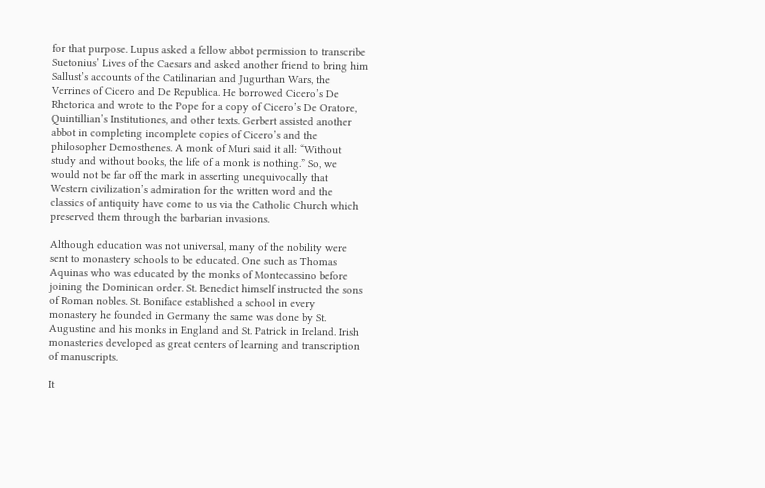for that purpose. Lupus asked a fellow abbot permission to transcribe Suetonius’ Lives of the Caesars and asked another friend to bring him Sallust’s accounts of the Catilinarian and Jugurthan Wars, the Verrines of Cicero and De Republica. He borrowed Cicero’s De Rhetorica and wrote to the Pope for a copy of Cicero’s De Oratore, Quintillian’s Institutiones, and other texts. Gerbert assisted another abbot in completing incomplete copies of Cicero’s and the philosopher Demosthenes. A monk of Muri said it all: “Without study and without books, the life of a monk is nothing.” So, we would not be far off the mark in asserting unequivocally that Western civilization’s admiration for the written word and the classics of antiquity have come to us via the Catholic Church which preserved them through the barbarian invasions.

Although education was not universal, many of the nobility were sent to monastery schools to be educated. One such as Thomas Aquinas who was educated by the monks of Montecassino before joining the Dominican order. St. Benedict himself instructed the sons of Roman nobles. St. Boniface established a school in every monastery he founded in Germany the same was done by St. Augustine and his monks in England and St. Patrick in Ireland. Irish monasteries developed as great centers of learning and transcription of manuscripts.

It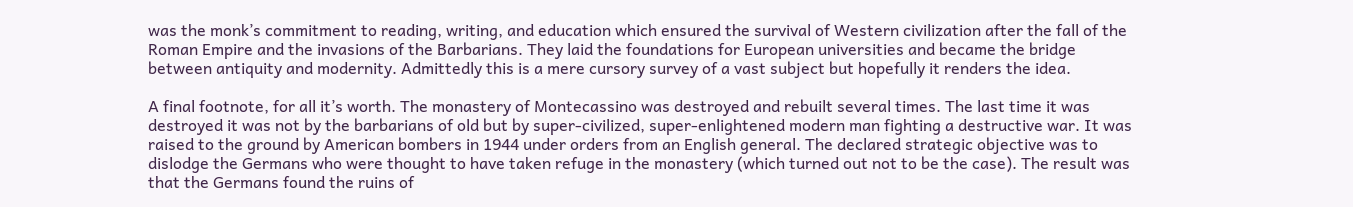was the monk’s commitment to reading, writing, and education which ensured the survival of Western civilization after the fall of the Roman Empire and the invasions of the Barbarians. They laid the foundations for European universities and became the bridge between antiquity and modernity. Admittedly this is a mere cursory survey of a vast subject but hopefully it renders the idea.

A final footnote, for all it’s worth. The monastery of Montecassino was destroyed and rebuilt several times. The last time it was destroyed it was not by the barbarians of old but by super-civilized, super-enlightened modern man fighting a destructive war. It was raised to the ground by American bombers in 1944 under orders from an English general. The declared strategic objective was to dislodge the Germans who were thought to have taken refuge in the monastery (which turned out not to be the case). The result was that the Germans found the ruins of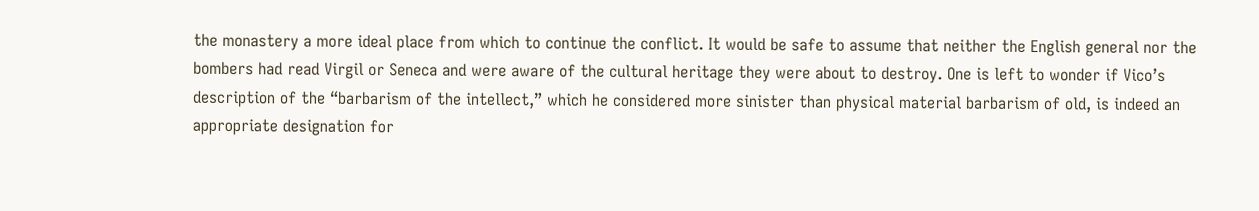the monastery a more ideal place from which to continue the conflict. It would be safe to assume that neither the English general nor the bombers had read Virgil or Seneca and were aware of the cultural heritage they were about to destroy. One is left to wonder if Vico’s description of the “barbarism of the intellect,” which he considered more sinister than physical material barbarism of old, is indeed an appropriate designation for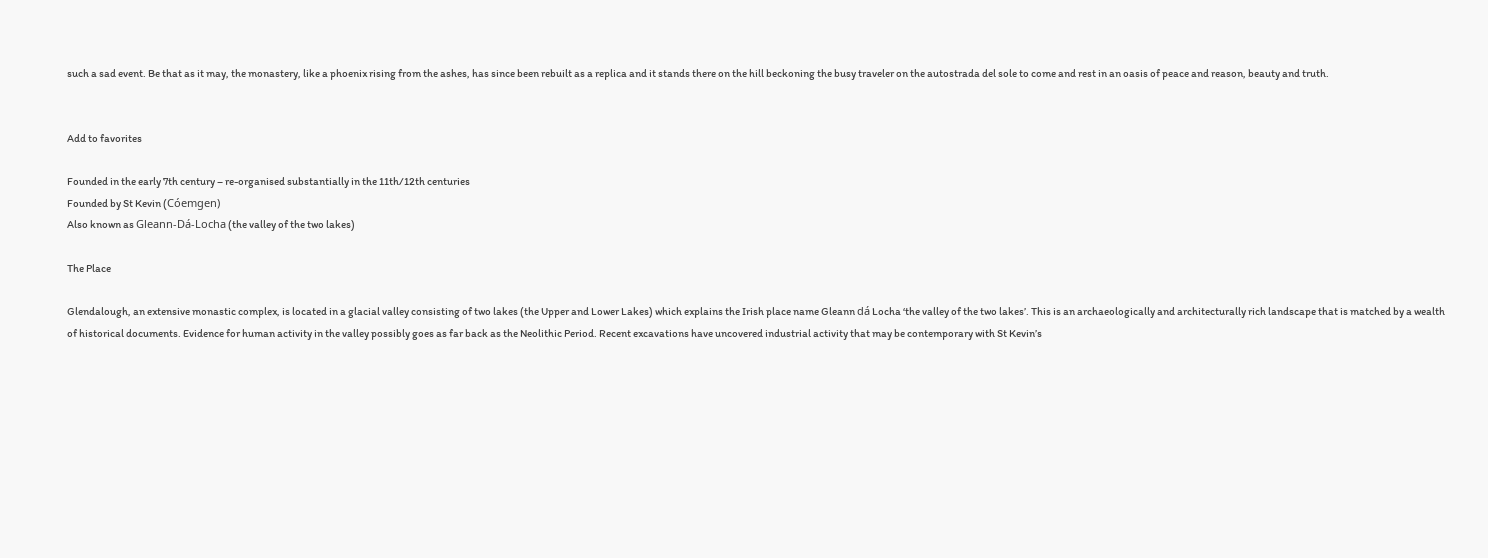such a sad event. Be that as it may, the monastery, like a phoenix rising from the ashes, has since been rebuilt as a replica and it stands there on the hill beckoning the busy traveler on the autostrada del sole to come and rest in an oasis of peace and reason, beauty and truth.


Add to favorites

Founded in the early 7th century – re-organised substantially in the 11th/12th centuries
Founded by St Kevin (Cóemgen)
Also known as Gleann-Dá-Locha (the valley of the two lakes)

The Place

Glendalough, an extensive monastic complex, is located in a glacial valley consisting of two lakes (the Upper and Lower Lakes) which explains the Irish place name Gleann dá Locha ‘the valley of the two lakes’. This is an archaeologically and architecturally rich landscape that is matched by a wealth of historical documents. Evidence for human activity in the valley possibly goes as far back as the Neolithic Period. Recent excavations have uncovered industrial activity that may be contemporary with St Kevin’s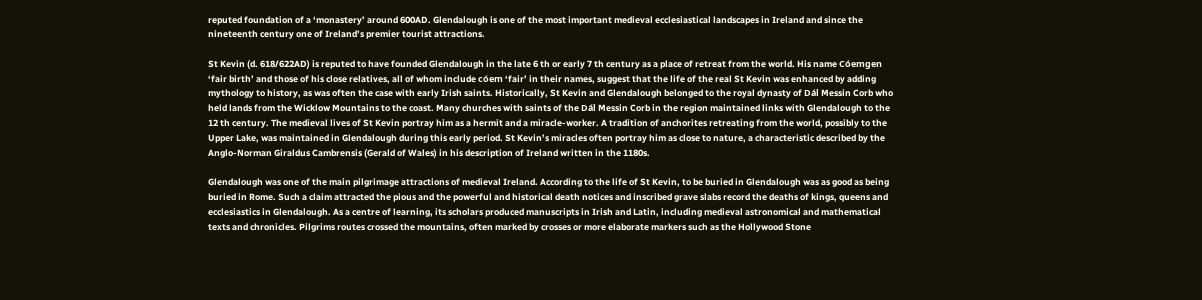reputed foundation of a ‘monastery’ around 600AD. Glendalough is one of the most important medieval ecclesiastical landscapes in Ireland and since the nineteenth century one of Ireland’s premier tourist attractions.

St Kevin (d. 618/622AD) is reputed to have founded Glendalough in the late 6 th or early 7 th century as a place of retreat from the world. His name Cóemgen ‘fair birth’ and those of his close relatives, all of whom include cóem ‘fair’ in their names, suggest that the life of the real St Kevin was enhanced by adding mythology to history, as was often the case with early Irish saints. Historically, St Kevin and Glendalough belonged to the royal dynasty of Dál Messin Corb who held lands from the Wicklow Mountains to the coast. Many churches with saints of the Dál Messin Corb in the region maintained links with Glendalough to the 12 th century. The medieval lives of St Kevin portray him as a hermit and a miracle-worker. A tradition of anchorites retreating from the world, possibly to the Upper Lake, was maintained in Glendalough during this early period. St Kevin’s miracles often portray him as close to nature, a characteristic described by the Anglo-Norman Giraldus Cambrensis (Gerald of Wales) in his description of Ireland written in the 1180s.

Glendalough was one of the main pilgrimage attractions of medieval Ireland. According to the life of St Kevin, to be buried in Glendalough was as good as being buried in Rome. Such a claim attracted the pious and the powerful and historical death notices and inscribed grave slabs record the deaths of kings, queens and ecclesiastics in Glendalough. As a centre of learning, its scholars produced manuscripts in Irish and Latin, including medieval astronomical and mathematical texts and chronicles. Pilgrims routes crossed the mountains, often marked by crosses or more elaborate markers such as the Hollywood Stone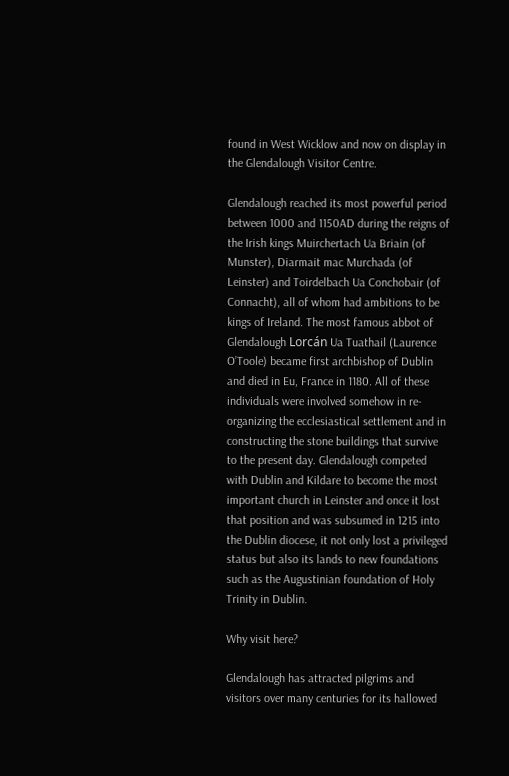found in West Wicklow and now on display in the Glendalough Visitor Centre.

Glendalough reached its most powerful period between 1000 and 1150AD during the reigns of the Irish kings Muirchertach Ua Briain (of Munster), Diarmait mac Murchada (of Leinster) and Toirdelbach Ua Conchobair (of Connacht), all of whom had ambitions to be kings of Ireland. The most famous abbot of Glendalough Lorcán Ua Tuathail (Laurence O’Toole) became first archbishop of Dublin and died in Eu, France in 1180. All of these individuals were involved somehow in re-organizing the ecclesiastical settlement and in constructing the stone buildings that survive to the present day. Glendalough competed with Dublin and Kildare to become the most important church in Leinster and once it lost that position and was subsumed in 1215 into the Dublin diocese, it not only lost a privileged status but also its lands to new foundations such as the Augustinian foundation of Holy Trinity in Dublin.

Why visit here?

Glendalough has attracted pilgrims and visitors over many centuries for its hallowed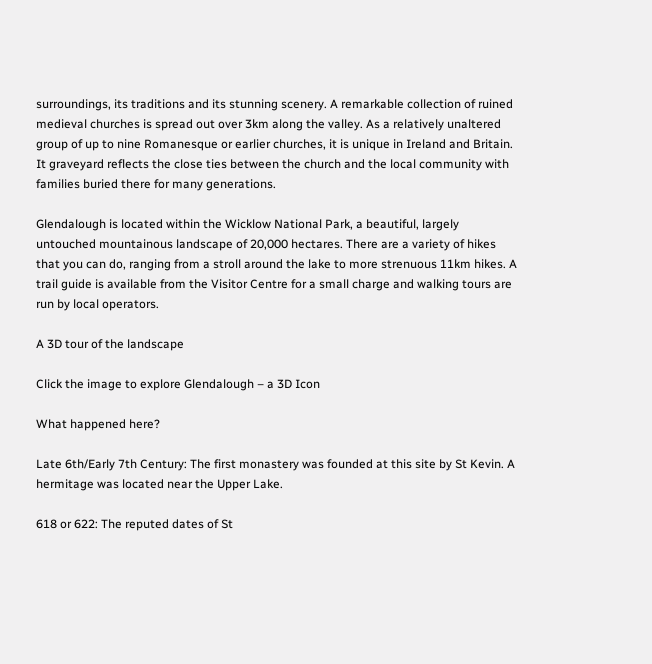surroundings, its traditions and its stunning scenery. A remarkable collection of ruined medieval churches is spread out over 3km along the valley. As a relatively unaltered group of up to nine Romanesque or earlier churches, it is unique in Ireland and Britain. It graveyard reflects the close ties between the church and the local community with families buried there for many generations.

Glendalough is located within the Wicklow National Park, a beautiful, largely untouched mountainous landscape of 20,000 hectares. There are a variety of hikes that you can do, ranging from a stroll around the lake to more strenuous 11km hikes. A trail guide is available from the Visitor Centre for a small charge and walking tours are run by local operators.

A 3D tour of the landscape

Click the image to explore Glendalough – a 3D Icon

What happened here?

Late 6th/Early 7th Century: The first monastery was founded at this site by St Kevin. A hermitage was located near the Upper Lake.

618 or 622: The reputed dates of St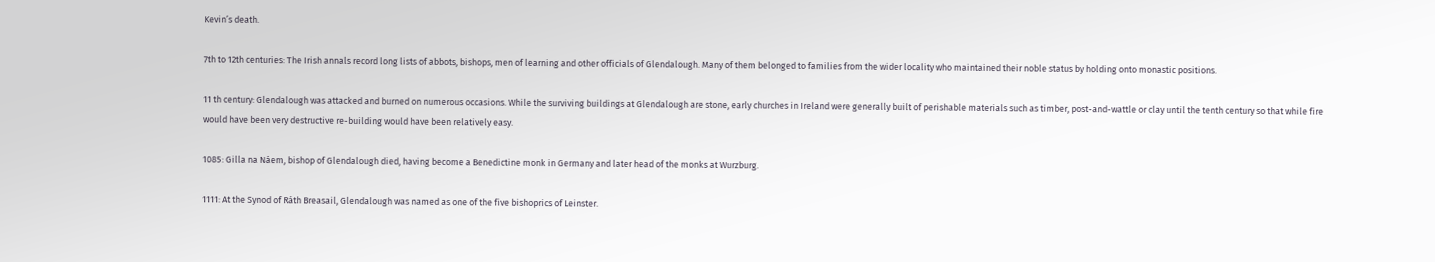Kevin’s death.

7th to 12th centuries: The Irish annals record long lists of abbots, bishops, men of learning and other officials of Glendalough. Many of them belonged to families from the wider locality who maintained their noble status by holding onto monastic positions.

11 th century: Glendalough was attacked and burned on numerous occasions. While the surviving buildings at Glendalough are stone, early churches in Ireland were generally built of perishable materials such as timber, post-and-wattle or clay until the tenth century so that while fire would have been very destructive re-building would have been relatively easy.

1085: Gilla na Náem, bishop of Glendalough died, having become a Benedictine monk in Germany and later head of the monks at Wurzburg.

1111: At the Synod of Ráth Breasail, Glendalough was named as one of the five bishoprics of Leinster.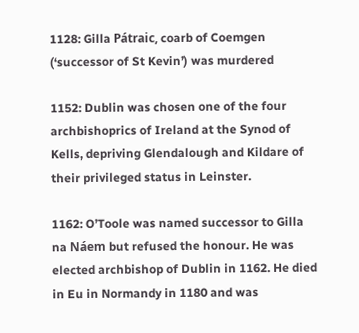1128: Gilla Pátraic, coarb of Coemgen (‘successor of St Kevin’) was murdered

1152: Dublin was chosen one of the four archbishoprics of Ireland at the Synod of Kells, depriving Glendalough and Kildare of their privileged status in Leinster.

1162: O’Toole was named successor to Gilla na Náem but refused the honour. He was elected archbishop of Dublin in 1162. He died in Eu in Normandy in 1180 and was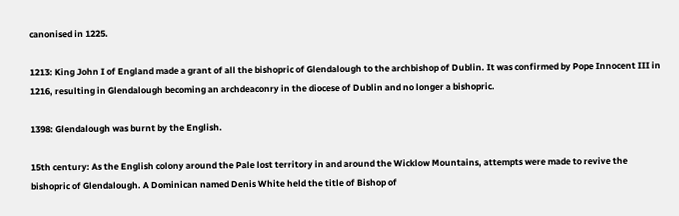canonised in 1225.

1213: King John I of England made a grant of all the bishopric of Glendalough to the archbishop of Dublin. It was confirmed by Pope Innocent III in 1216, resulting in Glendalough becoming an archdeaconry in the diocese of Dublin and no longer a bishopric.

1398: Glendalough was burnt by the English.

15th century: As the English colony around the Pale lost territory in and around the Wicklow Mountains, attempts were made to revive the bishopric of Glendalough. A Dominican named Denis White held the title of Bishop of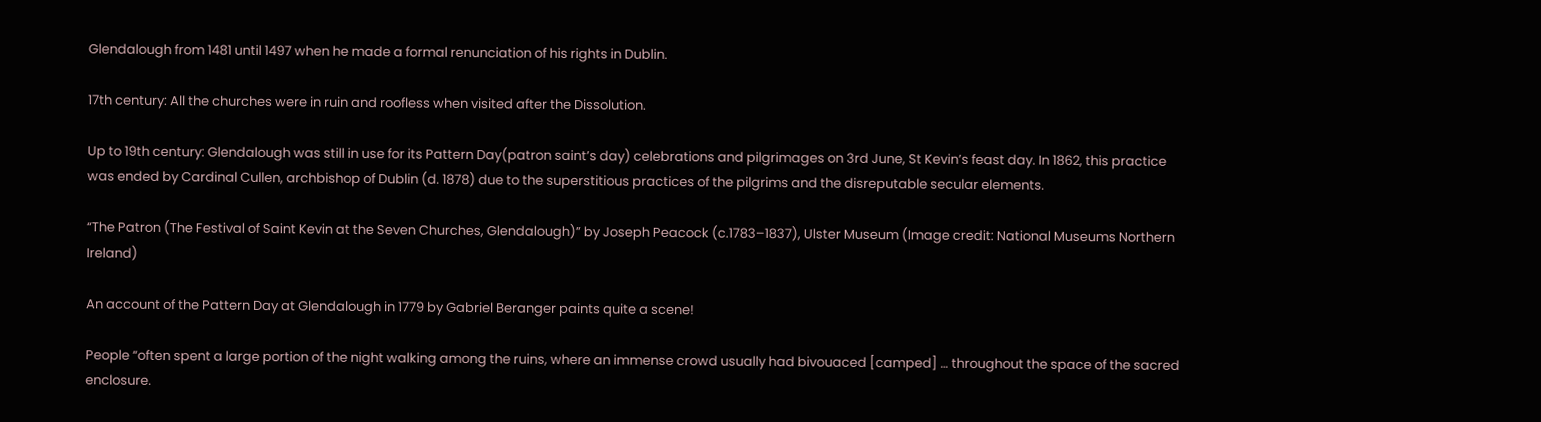Glendalough from 1481 until 1497 when he made a formal renunciation of his rights in Dublin.

17th century: All the churches were in ruin and roofless when visited after the Dissolution.

Up to 19th century: Glendalough was still in use for its Pattern Day(patron saint’s day) celebrations and pilgrimages on 3rd June, St Kevin’s feast day. In 1862, this practice was ended by Cardinal Cullen, archbishop of Dublin (d. 1878) due to the superstitious practices of the pilgrims and the disreputable secular elements.

“The Patron (The Festival of Saint Kevin at the Seven Churches, Glendalough)” by Joseph Peacock (c.1783–1837), Ulster Museum (Image credit: National Museums Northern Ireland)

An account of the Pattern Day at Glendalough in 1779 by Gabriel Beranger paints quite a scene!

People “often spent a large portion of the night walking among the ruins, where an immense crowd usually had bivouaced [camped] … throughout the space of the sacred enclosure.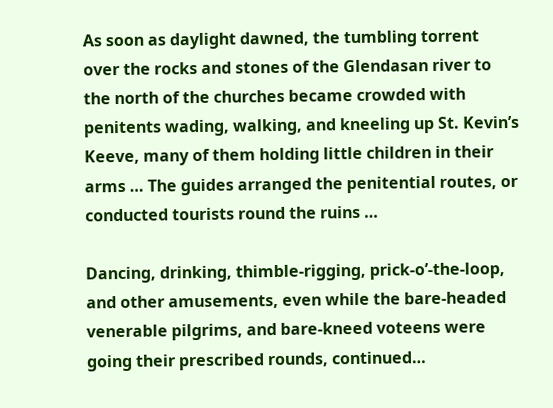As soon as daylight dawned, the tumbling torrent over the rocks and stones of the Glendasan river to the north of the churches became crowded with penitents wading, walking, and kneeling up St. Kevin’s Keeve, many of them holding little children in their arms … The guides arranged the penitential routes, or conducted tourists round the ruins …

Dancing, drinking, thimble-rigging, prick-o’-the-loop, and other amusements, even while the bare-headed venerable pilgrims, and bare-kneed voteens were going their prescribed rounds, continued…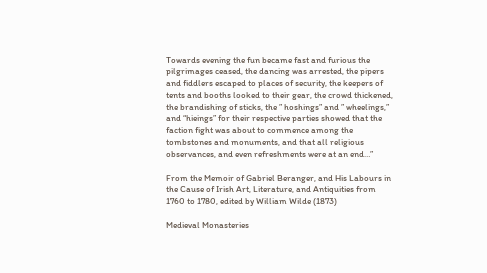Towards evening the fun became fast and furious the pilgrimages ceased, the dancing was arrested, the pipers and fiddlers escaped to places of security, the keepers of tents and booths looked to their gear, the crowd thickened, the brandishing of sticks, the ” hoshings” and ” wheelings,” and “hieings” for their respective parties showed that the faction fight was about to commence among the tombstones and monuments, and that all religious observances, and even refreshments were at an end…”

From the Memoir of Gabriel Beranger, and His Labours in the Cause of Irish Art, Literature, and Antiquities from 1760 to 1780, edited by William Wilde (1873)

Medieval Monasteries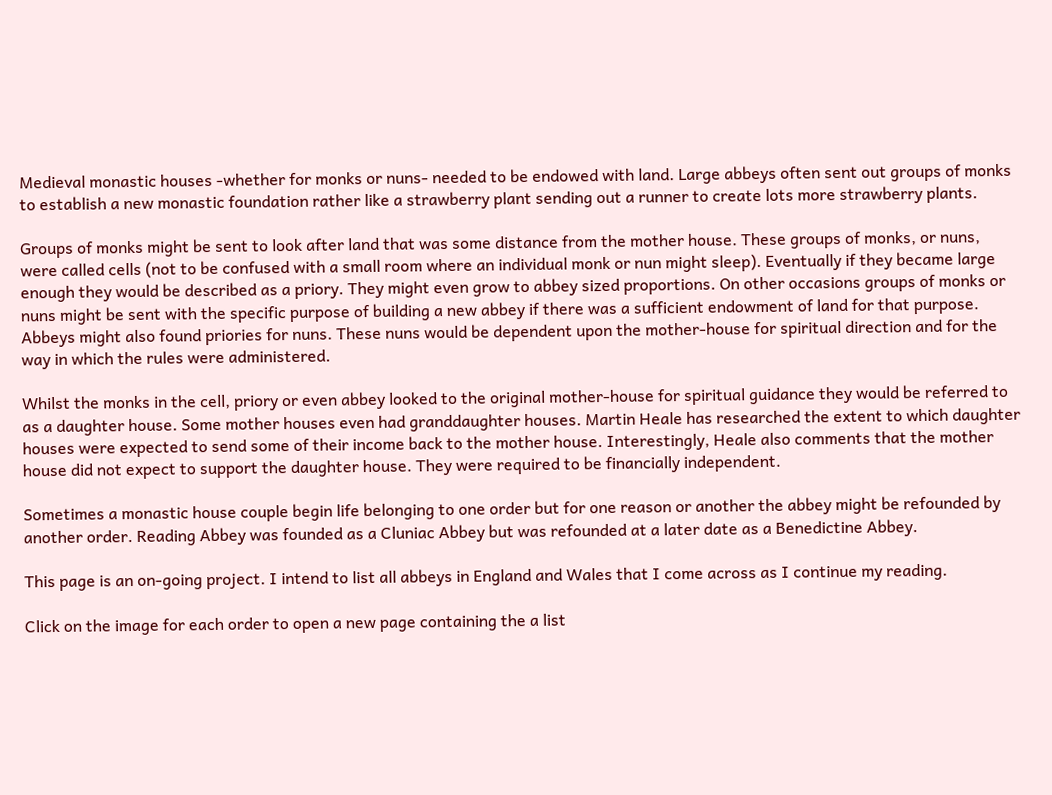Medieval monastic houses -whether for monks or nuns- needed to be endowed with land. Large abbeys often sent out groups of monks to establish a new monastic foundation rather like a strawberry plant sending out a runner to create lots more strawberry plants.

Groups of monks might be sent to look after land that was some distance from the mother house. These groups of monks, or nuns, were called cells (not to be confused with a small room where an individual monk or nun might sleep). Eventually if they became large enough they would be described as a priory. They might even grow to abbey sized proportions. On other occasions groups of monks or nuns might be sent with the specific purpose of building a new abbey if there was a sufficient endowment of land for that purpose. Abbeys might also found priories for nuns. These nuns would be dependent upon the mother-house for spiritual direction and for the way in which the rules were administered.

Whilst the monks in the cell, priory or even abbey looked to the original mother-house for spiritual guidance they would be referred to as a daughter house. Some mother houses even had granddaughter houses. Martin Heale has researched the extent to which daughter houses were expected to send some of their income back to the mother house. Interestingly, Heale also comments that the mother house did not expect to support the daughter house. They were required to be financially independent.

Sometimes a monastic house couple begin life belonging to one order but for one reason or another the abbey might be refounded by another order. Reading Abbey was founded as a Cluniac Abbey but was refounded at a later date as a Benedictine Abbey.

This page is an on-going project. I intend to list all abbeys in England and Wales that I come across as I continue my reading.

Click on the image for each order to open a new page containing the a list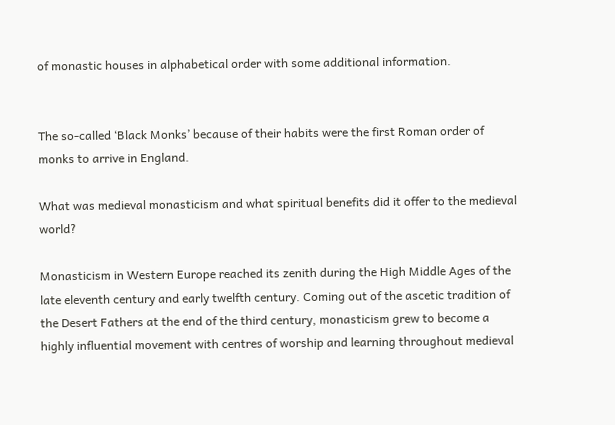of monastic houses in alphabetical order with some additional information.


The so-called ‘Black Monks’ because of their habits were the first Roman order of monks to arrive in England.

What was medieval monasticism and what spiritual benefits did it offer to the medieval world?

Monasticism in Western Europe reached its zenith during the High Middle Ages of the late eleventh century and early twelfth century. Coming out of the ascetic tradition of the Desert Fathers at the end of the third century, monasticism grew to become a highly influential movement with centres of worship and learning throughout medieval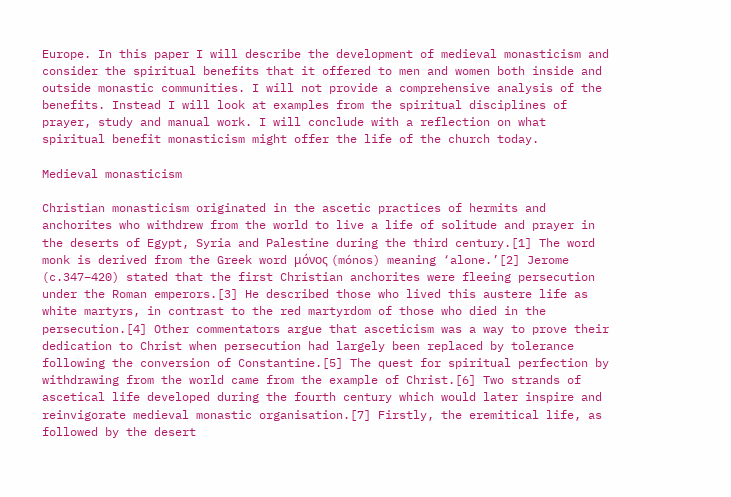Europe. In this paper I will describe the development of medieval monasticism and consider the spiritual benefits that it offered to men and women both inside and outside monastic communities. I will not provide a comprehensive analysis of the benefits. Instead I will look at examples from the spiritual disciplines of prayer, study and manual work. I will conclude with a reflection on what spiritual benefit monasticism might offer the life of the church today.

Medieval monasticism

Christian monasticism originated in the ascetic practices of hermits and anchorites who withdrew from the world to live a life of solitude and prayer in the deserts of Egypt, Syria and Palestine during the third century.[1] The word monk is derived from the Greek word μόνος (mónos) meaning ‘alone.’[2] Jerome (c.347–420) stated that the first Christian anchorites were fleeing persecution under the Roman emperors.[3] He described those who lived this austere life as white martyrs, in contrast to the red martyrdom of those who died in the persecution.[4] Other commentators argue that asceticism was a way to prove their dedication to Christ when persecution had largely been replaced by tolerance following the conversion of Constantine.[5] The quest for spiritual perfection by withdrawing from the world came from the example of Christ.[6] Two strands of ascetical life developed during the fourth century which would later inspire and reinvigorate medieval monastic organisation.[7] Firstly, the eremitical life, as followed by the desert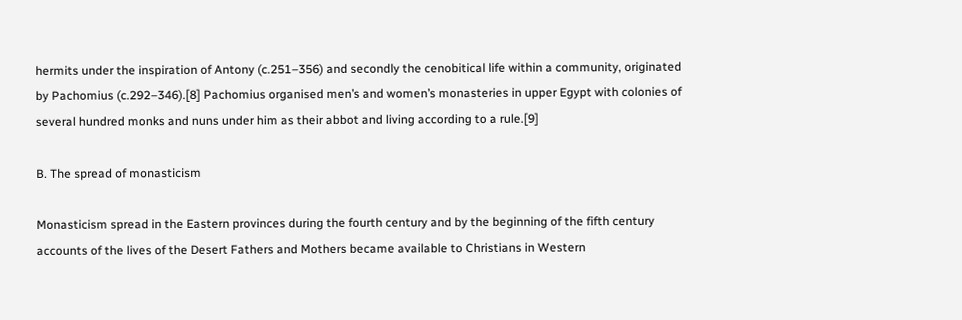hermits under the inspiration of Antony (c.251–356) and secondly the cenobitical life within a community, originated by Pachomius (c.292–346).[8] Pachomius organised men’s and women’s monasteries in upper Egypt with colonies of several hundred monks and nuns under him as their abbot and living according to a rule.[9]

B. The spread of monasticism

Monasticism spread in the Eastern provinces during the fourth century and by the beginning of the fifth century accounts of the lives of the Desert Fathers and Mothers became available to Christians in Western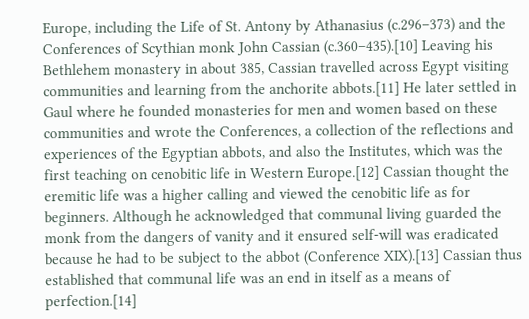Europe, including the Life of St. Antony by Athanasius (c.296–373) and the Conferences of Scythian monk John Cassian (c.360–435).[10] Leaving his Bethlehem monastery in about 385, Cassian travelled across Egypt visiting communities and learning from the anchorite abbots.[11] He later settled in Gaul where he founded monasteries for men and women based on these communities and wrote the Conferences, a collection of the reflections and experiences of the Egyptian abbots, and also the Institutes, which was the first teaching on cenobitic life in Western Europe.[12] Cassian thought the eremitic life was a higher calling and viewed the cenobitic life as for beginners. Although he acknowledged that communal living guarded the monk from the dangers of vanity and it ensured self-will was eradicated because he had to be subject to the abbot (Conference XIX).[13] Cassian thus established that communal life was an end in itself as a means of perfection.[14]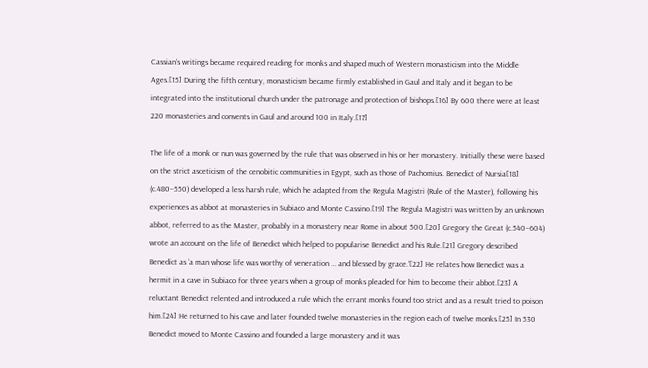Cassian’s writings became required reading for monks and shaped much of Western monasticism into the Middle Ages.[15] During the fifth century, monasticism became firmly established in Gaul and Italy and it began to be integrated into the institutional church under the patronage and protection of bishops.[16] By 600 there were at least 220 monasteries and convents in Gaul and around 100 in Italy.[17]

The life of a monk or nun was governed by the rule that was observed in his or her monastery. Initially these were based on the strict asceticism of the cenobitic communities in Egypt, such as those of Pachomius. Benedict of Nursia[18] (c.480–550) developed a less harsh rule, which he adapted from the Regula Magistri (Rule of the Master), following his experiences as abbot at monasteries in Subiaco and Monte Cassino.[19] The Regula Magistri was written by an unknown abbot, referred to as the Master, probably in a monastery near Rome in about 500.[20] Gregory the Great (c.540–604) wrote an account on the life of Benedict which helped to popularise Benedict and his Rule.[21] Gregory described Benedict as ‘a man whose life was worthy of veneration … and blessed by grace.’[22] He relates how Benedict was a hermit in a cave in Subiaco for three years when a group of monks pleaded for him to become their abbot.[23] A reluctant Benedict relented and introduced a rule which the errant monks found too strict and as a result tried to poison him.[24] He returned to his cave and later founded twelve monasteries in the region each of twelve monks.[25] In 530 Benedict moved to Monte Cassino and founded a large monastery and it was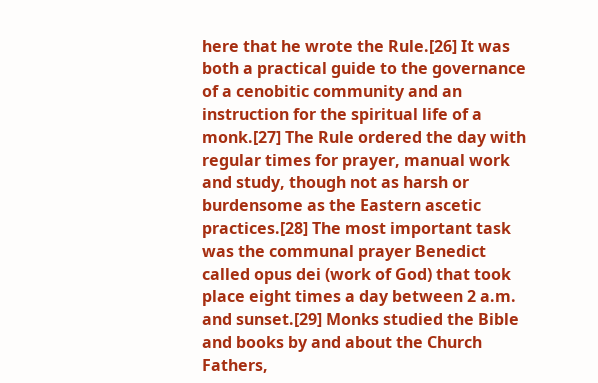here that he wrote the Rule.[26] It was both a practical guide to the governance of a cenobitic community and an instruction for the spiritual life of a monk.[27] The Rule ordered the day with regular times for prayer, manual work and study, though not as harsh or burdensome as the Eastern ascetic practices.[28] The most important task was the communal prayer Benedict called opus dei (work of God) that took place eight times a day between 2 a.m. and sunset.[29] Monks studied the Bible and books by and about the Church Fathers,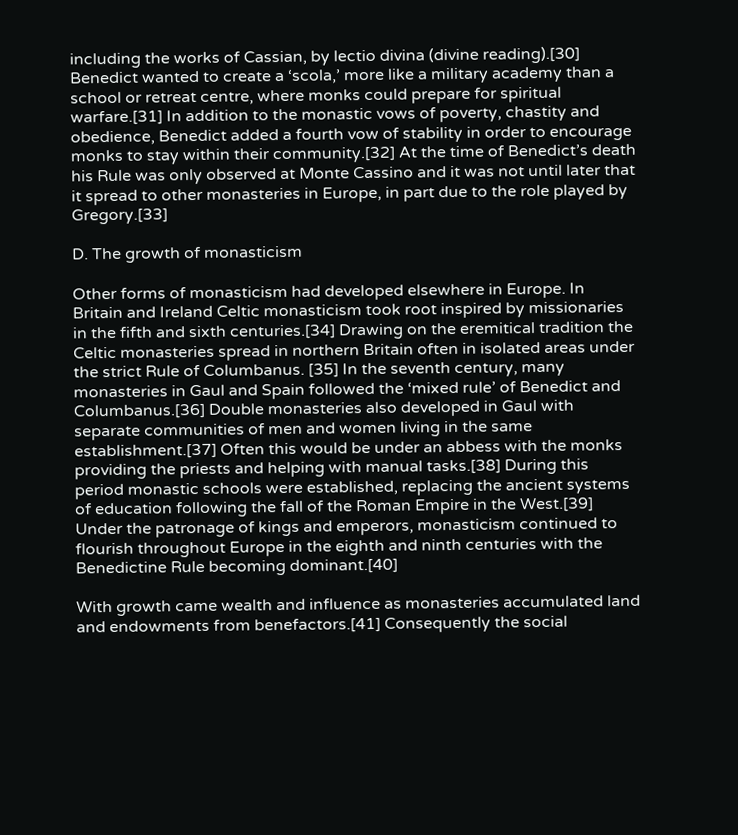including the works of Cassian, by lectio divina (divine reading).[30] Benedict wanted to create a ‘scola,’ more like a military academy than a school or retreat centre, where monks could prepare for spiritual warfare.[31] In addition to the monastic vows of poverty, chastity and obedience, Benedict added a fourth vow of stability in order to encourage monks to stay within their community.[32] At the time of Benedict’s death his Rule was only observed at Monte Cassino and it was not until later that it spread to other monasteries in Europe, in part due to the role played by Gregory.[33]

D. The growth of monasticism

Other forms of monasticism had developed elsewhere in Europe. In Britain and Ireland Celtic monasticism took root inspired by missionaries in the fifth and sixth centuries.[34] Drawing on the eremitical tradition the Celtic monasteries spread in northern Britain often in isolated areas under the strict Rule of Columbanus. [35] In the seventh century, many monasteries in Gaul and Spain followed the ‘mixed rule’ of Benedict and Columbanus.[36] Double monasteries also developed in Gaul with separate communities of men and women living in the same establishment.[37] Often this would be under an abbess with the monks providing the priests and helping with manual tasks.[38] During this period monastic schools were established, replacing the ancient systems of education following the fall of the Roman Empire in the West.[39] Under the patronage of kings and emperors, monasticism continued to flourish throughout Europe in the eighth and ninth centuries with the Benedictine Rule becoming dominant.[40]

With growth came wealth and influence as monasteries accumulated land and endowments from benefactors.[41] Consequently the social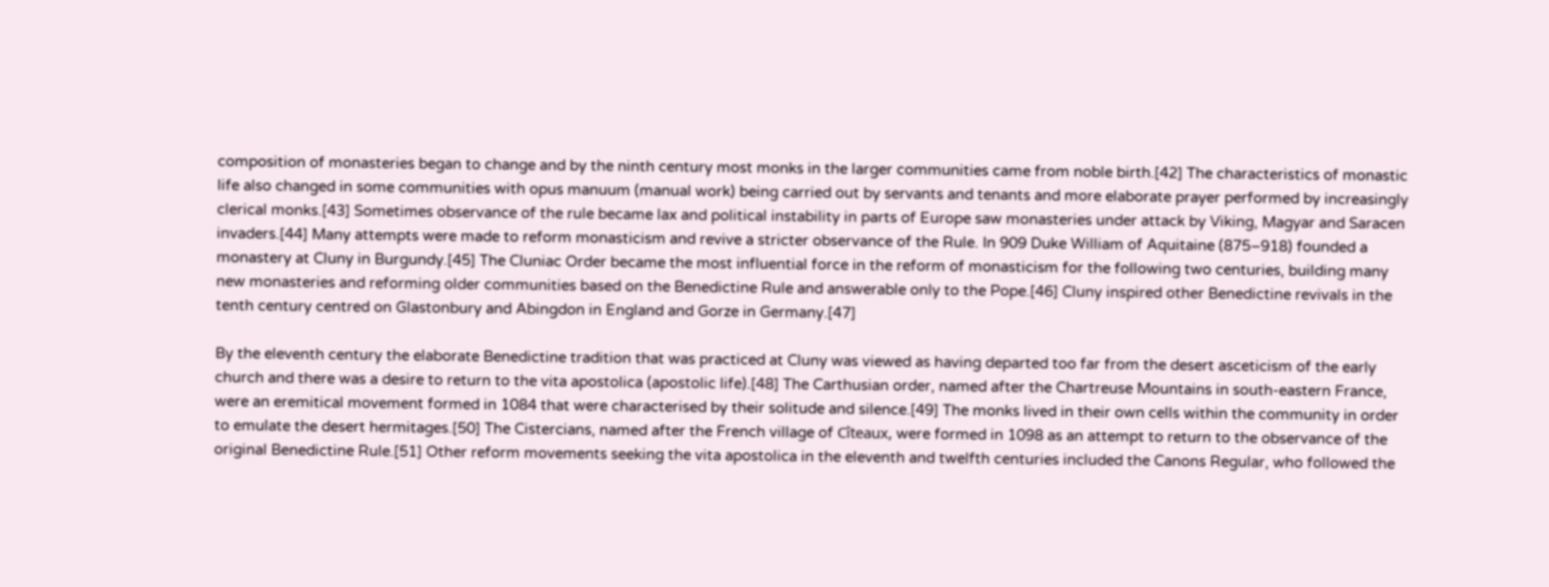composition of monasteries began to change and by the ninth century most monks in the larger communities came from noble birth.[42] The characteristics of monastic life also changed in some communities with opus manuum (manual work) being carried out by servants and tenants and more elaborate prayer performed by increasingly clerical monks.[43] Sometimes observance of the rule became lax and political instability in parts of Europe saw monasteries under attack by Viking, Magyar and Saracen invaders.[44] Many attempts were made to reform monasticism and revive a stricter observance of the Rule. In 909 Duke William of Aquitaine (875–918) founded a monastery at Cluny in Burgundy.[45] The Cluniac Order became the most influential force in the reform of monasticism for the following two centuries, building many new monasteries and reforming older communities based on the Benedictine Rule and answerable only to the Pope.[46] Cluny inspired other Benedictine revivals in the tenth century centred on Glastonbury and Abingdon in England and Gorze in Germany.[47]

By the eleventh century the elaborate Benedictine tradition that was practiced at Cluny was viewed as having departed too far from the desert asceticism of the early church and there was a desire to return to the vita apostolica (apostolic life).[48] The Carthusian order, named after the Chartreuse Mountains in south-eastern France, were an eremitical movement formed in 1084 that were characterised by their solitude and silence.[49] The monks lived in their own cells within the community in order to emulate the desert hermitages.[50] The Cistercians, named after the French village of Cîteaux, were formed in 1098 as an attempt to return to the observance of the original Benedictine Rule.[51] Other reform movements seeking the vita apostolica in the eleventh and twelfth centuries included the Canons Regular, who followed the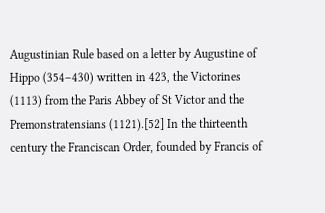Augustinian Rule based on a letter by Augustine of Hippo (354–430) written in 423, the Victorines (1113) from the Paris Abbey of St Victor and the Premonstratensians (1121).[52] In the thirteenth century the Franciscan Order, founded by Francis of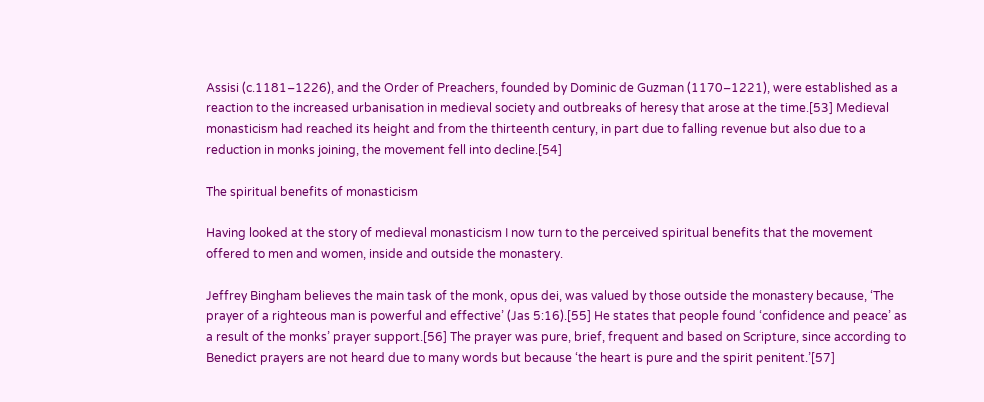Assisi (c.1181–1226), and the Order of Preachers, founded by Dominic de Guzman (1170–1221), were established as a reaction to the increased urbanisation in medieval society and outbreaks of heresy that arose at the time.[53] Medieval monasticism had reached its height and from the thirteenth century, in part due to falling revenue but also due to a reduction in monks joining, the movement fell into decline.[54]

The spiritual benefits of monasticism

Having looked at the story of medieval monasticism I now turn to the perceived spiritual benefits that the movement offered to men and women, inside and outside the monastery.

Jeffrey Bingham believes the main task of the monk, opus dei, was valued by those outside the monastery because, ‘The prayer of a righteous man is powerful and effective’ (Jas 5:16).[55] He states that people found ‘confidence and peace’ as a result of the monks’ prayer support.[56] The prayer was pure, brief, frequent and based on Scripture, since according to Benedict prayers are not heard due to many words but because ‘the heart is pure and the spirit penitent.’[57]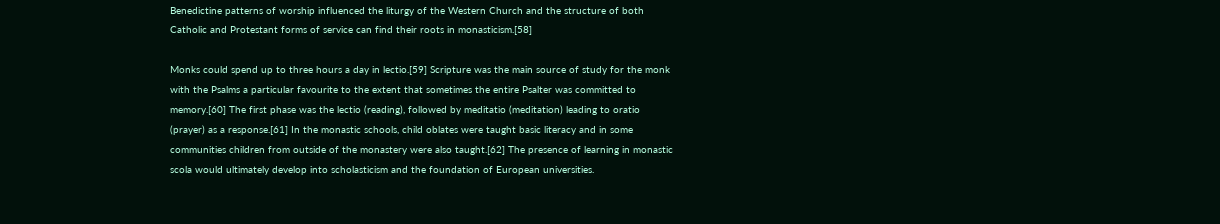Benedictine patterns of worship influenced the liturgy of the Western Church and the structure of both Catholic and Protestant forms of service can find their roots in monasticism.[58]

Monks could spend up to three hours a day in lectio.[59] Scripture was the main source of study for the monk with the Psalms a particular favourite to the extent that sometimes the entire Psalter was committed to memory.[60] The first phase was the lectio (reading), followed by meditatio (meditation) leading to oratio (prayer) as a response.[61] In the monastic schools, child oblates were taught basic literacy and in some communities children from outside of the monastery were also taught.[62] The presence of learning in monastic scola would ultimately develop into scholasticism and the foundation of European universities.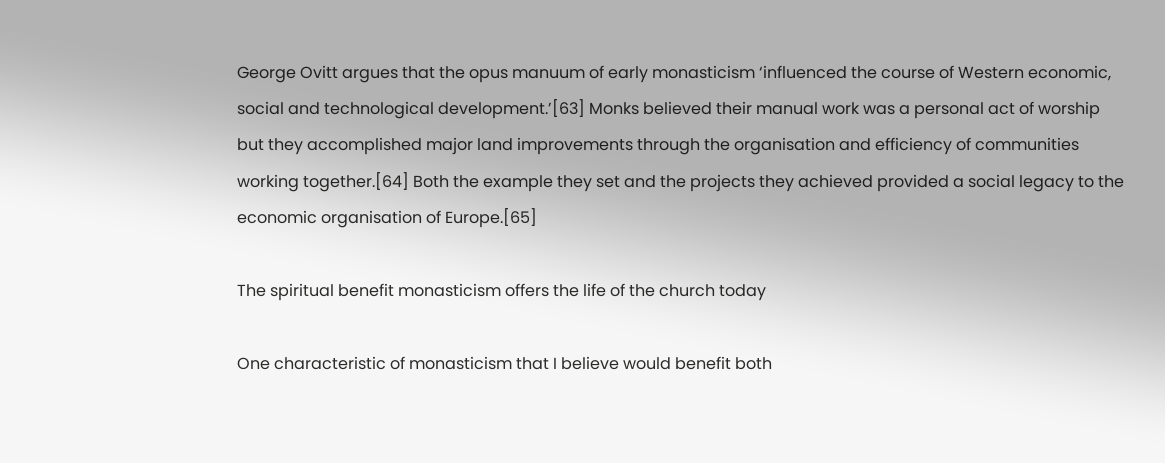George Ovitt argues that the opus manuum of early monasticism ‘influenced the course of Western economic, social and technological development.’[63] Monks believed their manual work was a personal act of worship but they accomplished major land improvements through the organisation and efficiency of communities working together.[64] Both the example they set and the projects they achieved provided a social legacy to the economic organisation of Europe.[65]

The spiritual benefit monasticism offers the life of the church today

One characteristic of monasticism that I believe would benefit both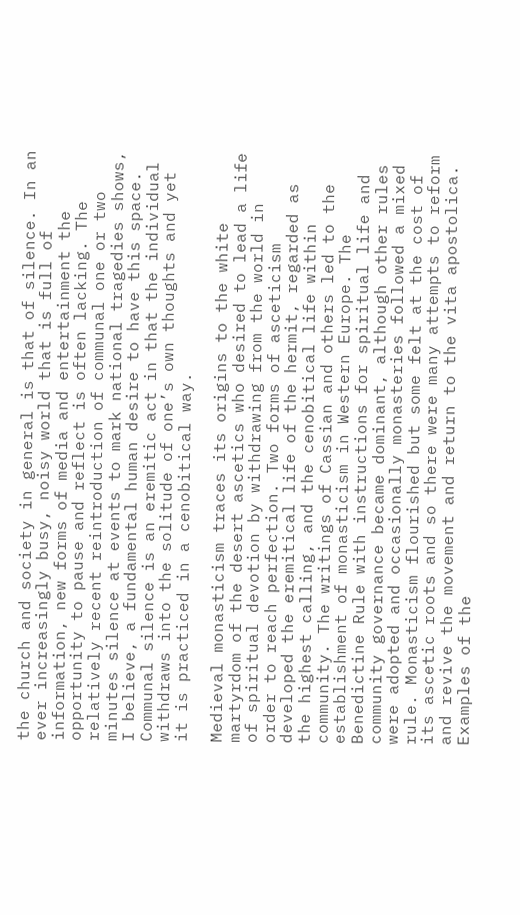the church and society in general is that of silence. In an ever increasingly busy, noisy world that is full of information, new forms of media and entertainment the opportunity to pause and reflect is often lacking. The relatively recent reintroduction of communal one or two minutes silence at events to mark national tragedies shows, I believe, a fundamental human desire to have this space. Communal silence is an eremitic act in that the individual withdraws into the solitude of one’s own thoughts and yet it is practiced in a cenobitical way.

Medieval monasticism traces its origins to the white martyrdom of the desert ascetics who desired to lead a life of spiritual devotion by withdrawing from the world in order to reach perfection. Two forms of asceticism developed the eremitical life of the hermit, regarded as the highest calling, and the cenobitical life within community. The writings of Cassian and others led to the establishment of monasticism in Western Europe. The Benedictine Rule with instructions for spiritual life and community governance became dominant, although other rules were adopted and occasionally monasteries followed a mixed rule. Monasticism flourished but some felt at the cost of its ascetic roots and so there were many attempts to reform and revive the movement and return to the vita apostolica. Examples of the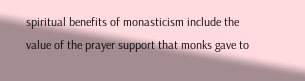spiritual benefits of monasticism include the value of the prayer support that monks gave to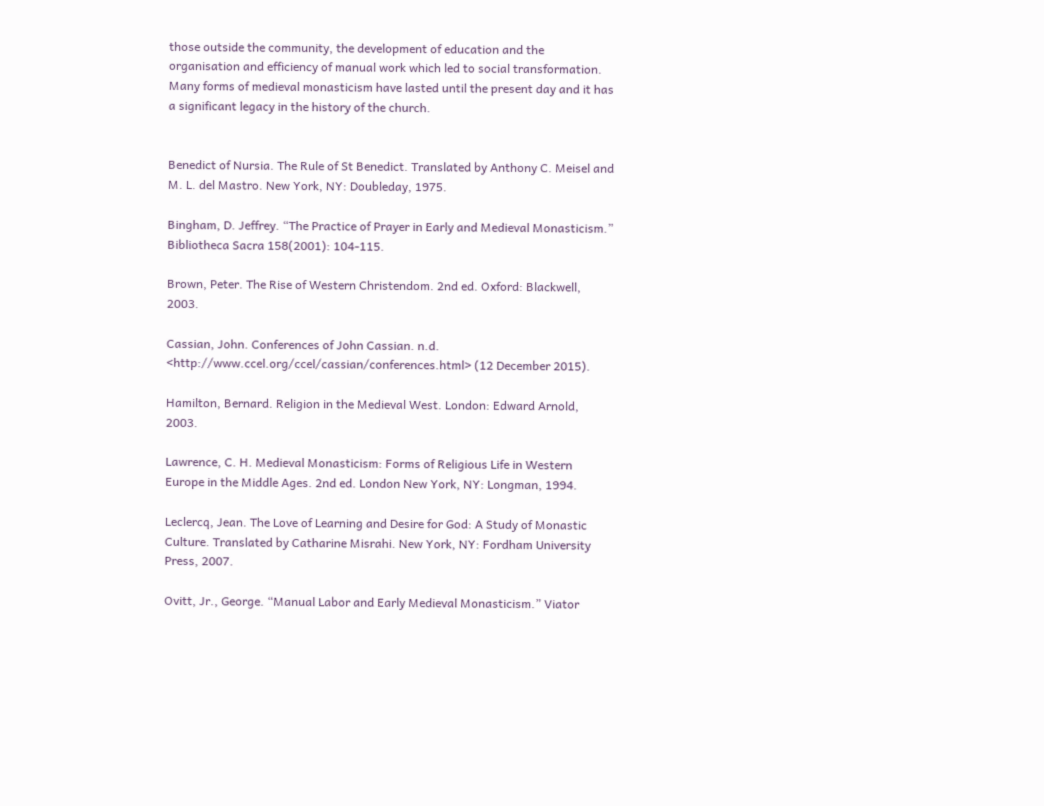those outside the community, the development of education and the organisation and efficiency of manual work which led to social transformation. Many forms of medieval monasticism have lasted until the present day and it has a significant legacy in the history of the church.


Benedict of Nursia. The Rule of St Benedict. Translated by Anthony C. Meisel and M. L. del Mastro. New York, NY: Doubleday, 1975.

Bingham, D. Jeffrey. “The Practice of Prayer in Early and Medieval Monasticism.” Bibliotheca Sacra 158(2001): 104-115.

Brown, Peter. The Rise of Western Christendom. 2nd ed. Oxford: Blackwell, 2003.

Cassian, John. Conferences of John Cassian. n.d. <http://www.ccel.org/ccel/cassian/conferences.html> (12 December 2015).

Hamilton, Bernard. Religion in the Medieval West. London: Edward Arnold, 2003.

Lawrence, C. H. Medieval Monasticism: Forms of Religious Life in Western Europe in the Middle Ages. 2nd ed. London New York, NY: Longman, 1994.

Leclercq, Jean. The Love of Learning and Desire for God: A Study of Monastic Culture. Translated by Catharine Misrahi. New York, NY: Fordham University Press, 2007.

Ovitt, Jr., George. “Manual Labor and Early Medieval Monasticism.” Viator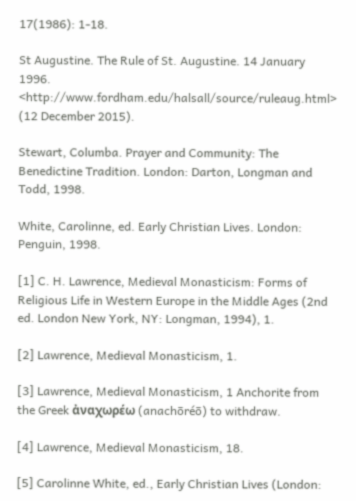17(1986): 1-18.

St Augustine. The Rule of St. Augustine. 14 January 1996. <http://www.fordham.edu/halsall/source/ruleaug.html> (12 December 2015).

Stewart, Columba. Prayer and Community: The Benedictine Tradition. London: Darton, Longman and Todd, 1998.

White, Carolinne, ed. Early Christian Lives. London: Penguin, 1998.

[1] C. H. Lawrence, Medieval Monasticism: Forms of Religious Life in Western Europe in the Middle Ages (2nd ed. London New York, NY: Longman, 1994), 1.

[2] Lawrence, Medieval Monasticism, 1.

[3] Lawrence, Medieval Monasticism, 1 Anchorite from the Greek ἀναχωρέω (anachōréō) to withdraw.

[4] Lawrence, Medieval Monasticism, 18.

[5] Carolinne White, ed., Early Christian Lives (London: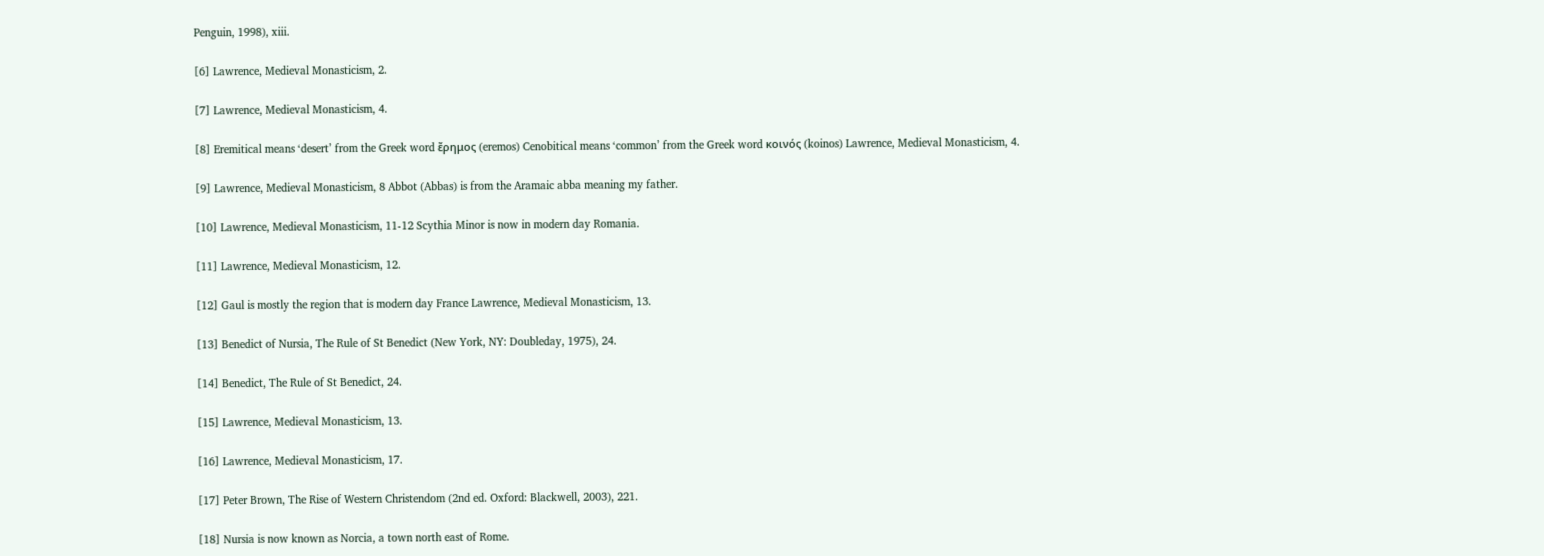Penguin, 1998), xiii.

[6] Lawrence, Medieval Monasticism, 2.

[7] Lawrence, Medieval Monasticism, 4.

[8] Eremitical means ‘desert’ from the Greek word ἔρημος (eremos) Cenobitical means ‘common’ from the Greek word κοινός (koinos) Lawrence, Medieval Monasticism, 4.

[9] Lawrence, Medieval Monasticism, 8 Abbot (Abbas) is from the Aramaic abba meaning my father.

[10] Lawrence, Medieval Monasticism, 11-12 Scythia Minor is now in modern day Romania.

[11] Lawrence, Medieval Monasticism, 12.

[12] Gaul is mostly the region that is modern day France Lawrence, Medieval Monasticism, 13.

[13] Benedict of Nursia, The Rule of St Benedict (New York, NY: Doubleday, 1975), 24.

[14] Benedict, The Rule of St Benedict, 24.

[15] Lawrence, Medieval Monasticism, 13.

[16] Lawrence, Medieval Monasticism, 17.

[17] Peter Brown, The Rise of Western Christendom (2nd ed. Oxford: Blackwell, 2003), 221.

[18] Nursia is now known as Norcia, a town north east of Rome.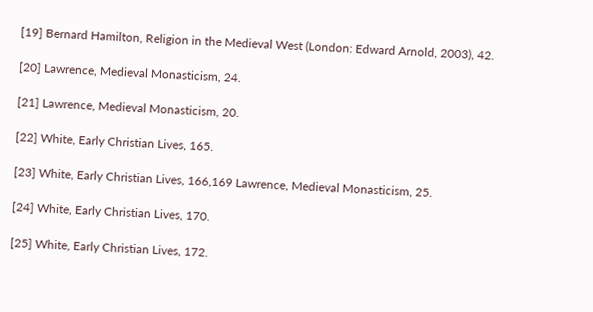[19] Bernard Hamilton, Religion in the Medieval West (London: Edward Arnold, 2003), 42.

[20] Lawrence, Medieval Monasticism, 24.

[21] Lawrence, Medieval Monasticism, 20.

[22] White, Early Christian Lives, 165.

[23] White, Early Christian Lives, 166,169 Lawrence, Medieval Monasticism, 25.

[24] White, Early Christian Lives, 170.

[25] White, Early Christian Lives, 172.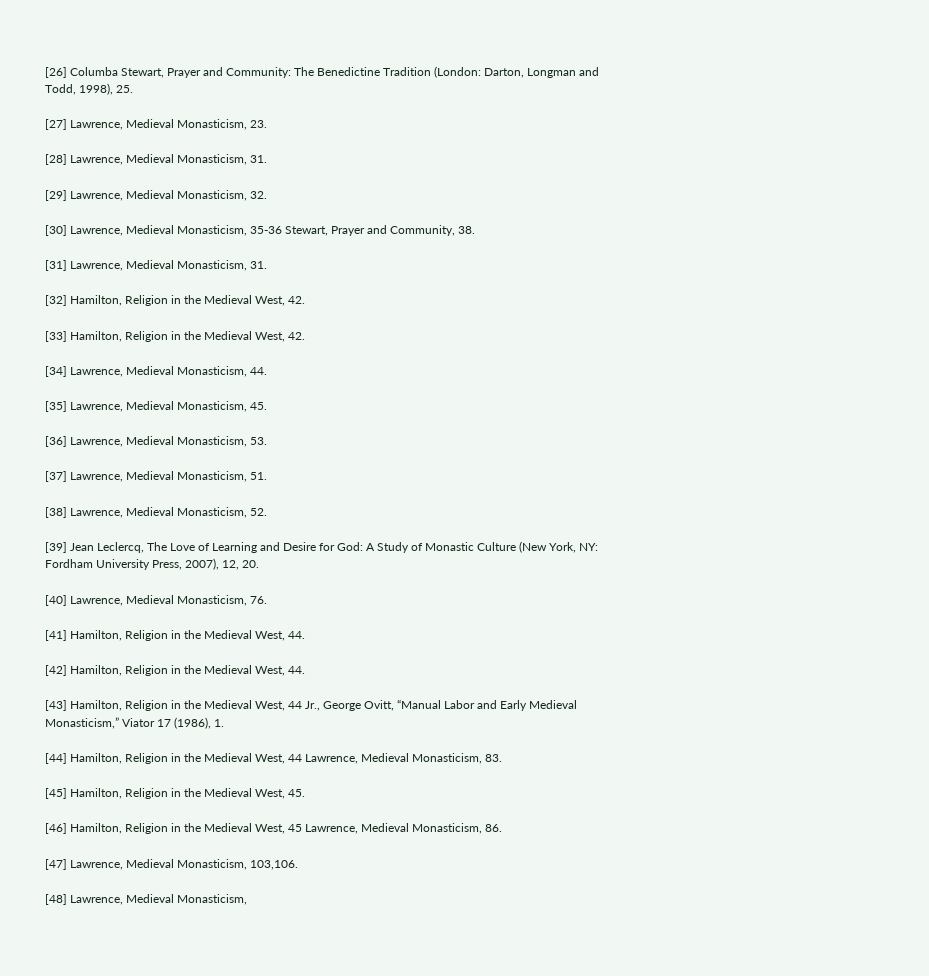[26] Columba Stewart, Prayer and Community: The Benedictine Tradition (London: Darton, Longman and Todd, 1998), 25.

[27] Lawrence, Medieval Monasticism, 23.

[28] Lawrence, Medieval Monasticism, 31.

[29] Lawrence, Medieval Monasticism, 32.

[30] Lawrence, Medieval Monasticism, 35-36 Stewart, Prayer and Community, 38.

[31] Lawrence, Medieval Monasticism, 31.

[32] Hamilton, Religion in the Medieval West, 42.

[33] Hamilton, Religion in the Medieval West, 42.

[34] Lawrence, Medieval Monasticism, 44.

[35] Lawrence, Medieval Monasticism, 45.

[36] Lawrence, Medieval Monasticism, 53.

[37] Lawrence, Medieval Monasticism, 51.

[38] Lawrence, Medieval Monasticism, 52.

[39] Jean Leclercq, The Love of Learning and Desire for God: A Study of Monastic Culture (New York, NY: Fordham University Press, 2007), 12, 20.

[40] Lawrence, Medieval Monasticism, 76.

[41] Hamilton, Religion in the Medieval West, 44.

[42] Hamilton, Religion in the Medieval West, 44.

[43] Hamilton, Religion in the Medieval West, 44 Jr., George Ovitt, “Manual Labor and Early Medieval Monasticism,” Viator 17 (1986), 1.

[44] Hamilton, Religion in the Medieval West, 44 Lawrence, Medieval Monasticism, 83.

[45] Hamilton, Religion in the Medieval West, 45.

[46] Hamilton, Religion in the Medieval West, 45 Lawrence, Medieval Monasticism, 86.

[47] Lawrence, Medieval Monasticism, 103,106.

[48] Lawrence, Medieval Monasticism,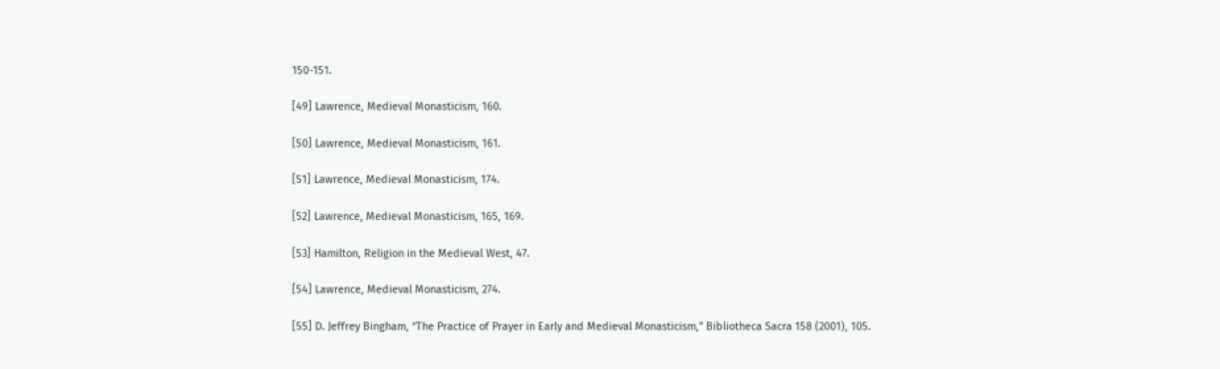150-151.

[49] Lawrence, Medieval Monasticism, 160.

[50] Lawrence, Medieval Monasticism, 161.

[51] Lawrence, Medieval Monasticism, 174.

[52] Lawrence, Medieval Monasticism, 165, 169.

[53] Hamilton, Religion in the Medieval West, 47.

[54] Lawrence, Medieval Monasticism, 274.

[55] D. Jeffrey Bingham, “The Practice of Prayer in Early and Medieval Monasticism,” Bibliotheca Sacra 158 (2001), 105.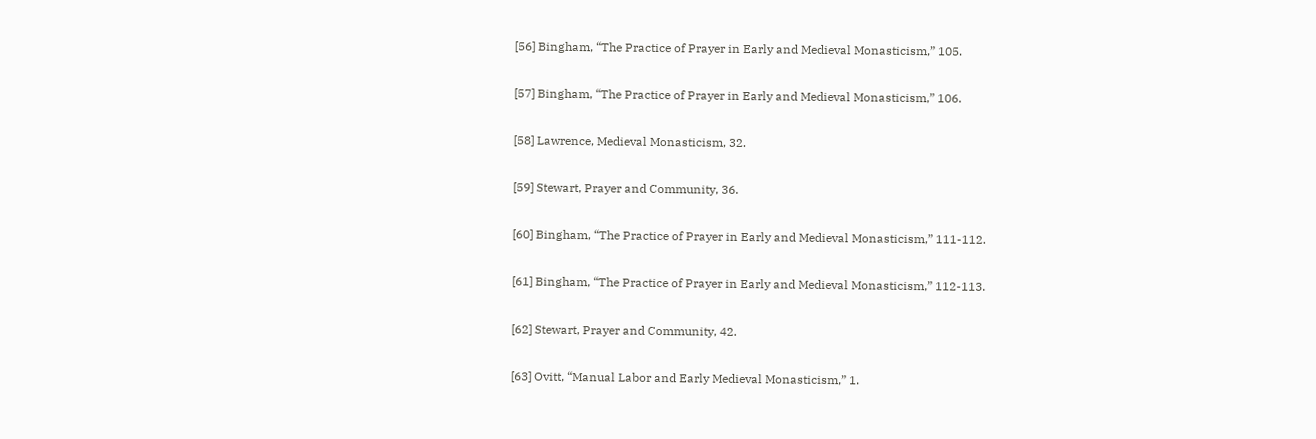[56] Bingham, “The Practice of Prayer in Early and Medieval Monasticism,” 105.

[57] Bingham, “The Practice of Prayer in Early and Medieval Monasticism,” 106.

[58] Lawrence, Medieval Monasticism, 32.

[59] Stewart, Prayer and Community, 36.

[60] Bingham, “The Practice of Prayer in Early and Medieval Monasticism,” 111-112.

[61] Bingham, “The Practice of Prayer in Early and Medieval Monasticism,” 112-113.

[62] Stewart, Prayer and Community, 42.

[63] Ovitt, “Manual Labor and Early Medieval Monasticism,” 1.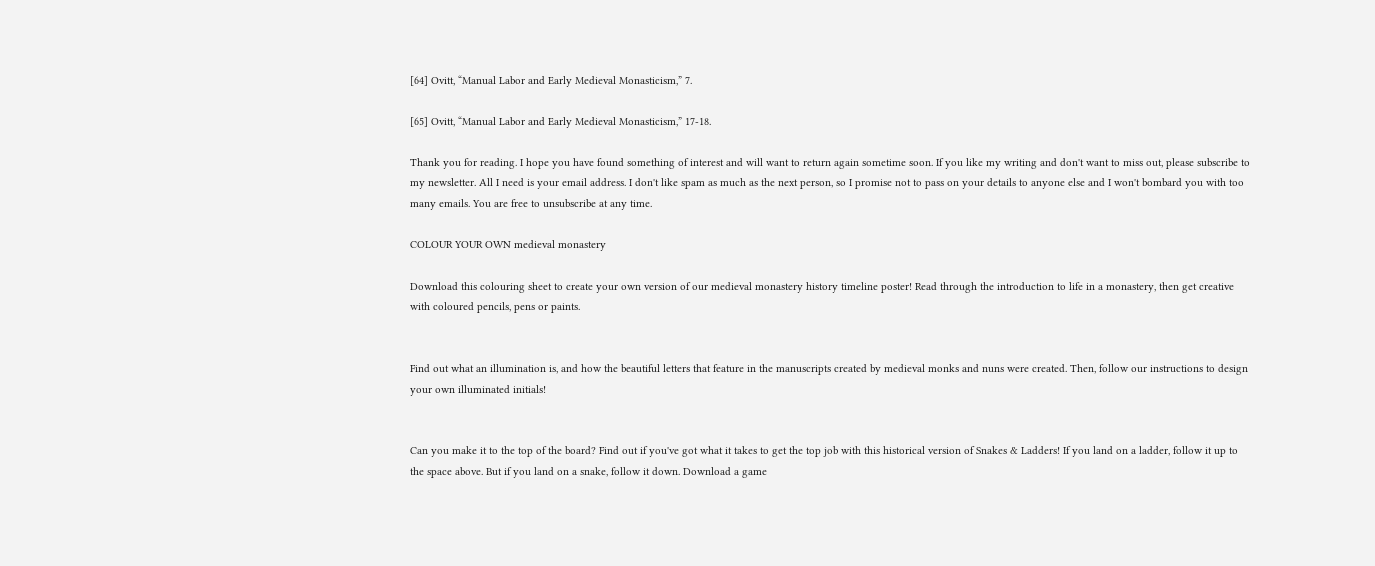[64] Ovitt, “Manual Labor and Early Medieval Monasticism,” 7.

[65] Ovitt, “Manual Labor and Early Medieval Monasticism,” 17-18.

Thank you for reading. I hope you have found something of interest and will want to return again sometime soon. If you like my writing and don't want to miss out, please subscribe to my newsletter. All I need is your email address. I don't like spam as much as the next person, so I promise not to pass on your details to anyone else and I won't bombard you with too many emails. You are free to unsubscribe at any time.

COLOUR YOUR OWN medieval monastery

Download this colouring sheet to create your own version of our medieval monastery history timeline poster! Read through the introduction to life in a monastery, then get creative with coloured pencils, pens or paints.


Find out what an illumination is, and how the beautiful letters that feature in the manuscripts created by medieval monks and nuns were created. Then, follow our instructions to design your own illuminated initials!


Can you make it to the top of the board? Find out if you've got what it takes to get the top job with this historical version of Snakes & Ladders! If you land on a ladder, follow it up to the space above. But if you land on a snake, follow it down. Download a game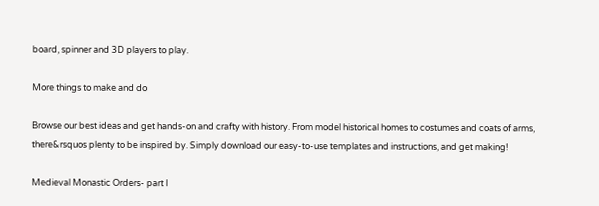board, spinner and 3D players to play.

More things to make and do

Browse our best ideas and get hands-on and crafty with history. From model historical homes to costumes and coats of arms, there&rsquos plenty to be inspired by. Simply download our easy-to-use templates and instructions, and get making!

Medieval Monastic Orders- part I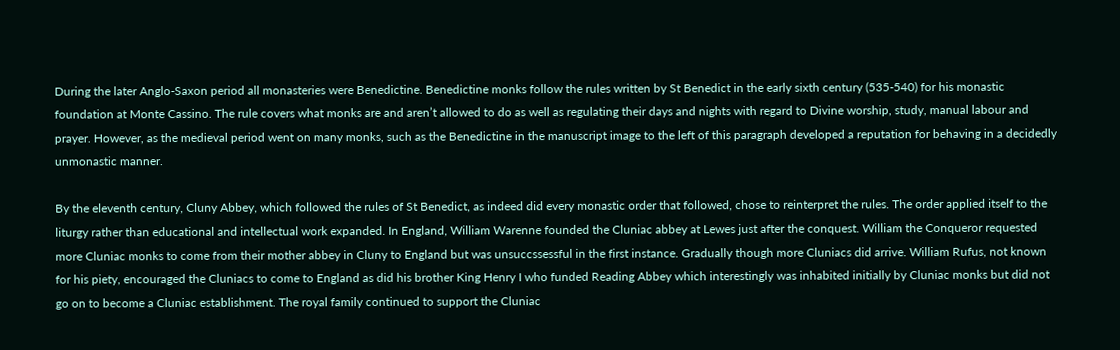During the later Anglo-Saxon period all monasteries were Benedictine. Benedictine monks follow the rules written by St Benedict in the early sixth century (535-540) for his monastic foundation at Monte Cassino. The rule covers what monks are and aren’t allowed to do as well as regulating their days and nights with regard to Divine worship, study, manual labour and prayer. However, as the medieval period went on many monks, such as the Benedictine in the manuscript image to the left of this paragraph developed a reputation for behaving in a decidedly unmonastic manner.

By the eleventh century, Cluny Abbey, which followed the rules of St Benedict, as indeed did every monastic order that followed, chose to reinterpret the rules. The order applied itself to the liturgy rather than educational and intellectual work expanded. In England, William Warenne founded the Cluniac abbey at Lewes just after the conquest. William the Conqueror requested more Cluniac monks to come from their mother abbey in Cluny to England but was unsuccssessful in the first instance. Gradually though more Cluniacs did arrive. William Rufus, not known for his piety, encouraged the Cluniacs to come to England as did his brother King Henry I who funded Reading Abbey which interestingly was inhabited initially by Cluniac monks but did not go on to become a Cluniac establishment. The royal family continued to support the Cluniac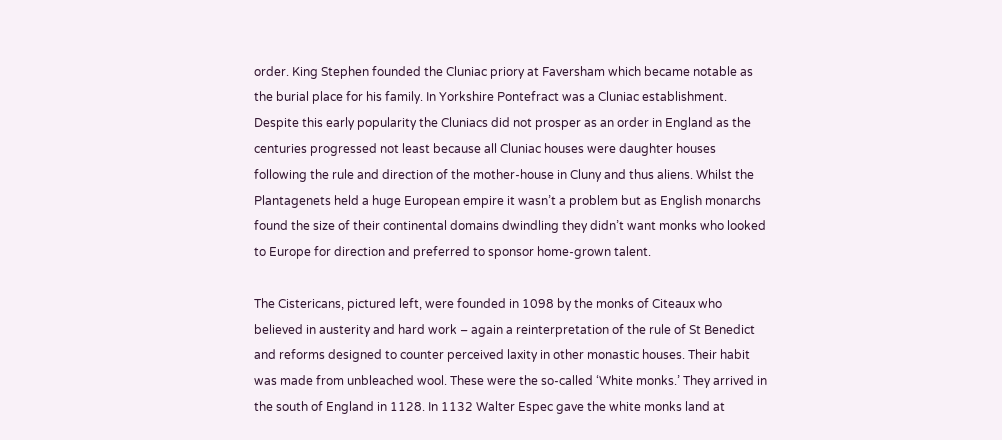order. King Stephen founded the Cluniac priory at Faversham which became notable as the burial place for his family. In Yorkshire Pontefract was a Cluniac establishment. Despite this early popularity the Cluniacs did not prosper as an order in England as the centuries progressed not least because all Cluniac houses were daughter houses following the rule and direction of the mother-house in Cluny and thus aliens. Whilst the Plantagenets held a huge European empire it wasn’t a problem but as English monarchs found the size of their continental domains dwindling they didn’t want monks who looked to Europe for direction and preferred to sponsor home-grown talent.

The Cistericans, pictured left, were founded in 1098 by the monks of Citeaux who believed in austerity and hard work – again a reinterpretation of the rule of St Benedict and reforms designed to counter perceived laxity in other monastic houses. Their habit was made from unbleached wool. These were the so-called ‘White monks.’ They arrived in the south of England in 1128. In 1132 Walter Espec gave the white monks land at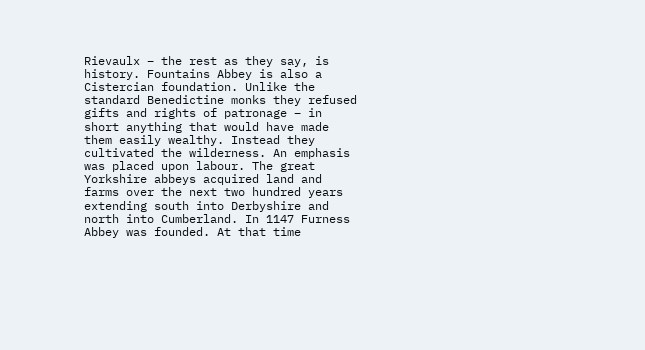Rievaulx – the rest as they say, is history. Fountains Abbey is also a Cistercian foundation. Unlike the standard Benedictine monks they refused gifts and rights of patronage – in short anything that would have made them easily wealthy. Instead they cultivated the wilderness. An emphasis was placed upon labour. The great Yorkshire abbeys acquired land and farms over the next two hundred years extending south into Derbyshire and north into Cumberland. In 1147 Furness Abbey was founded. At that time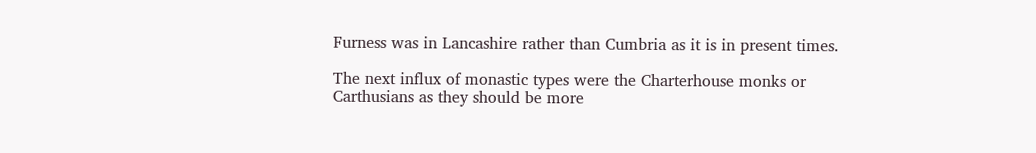Furness was in Lancashire rather than Cumbria as it is in present times.

The next influx of monastic types were the Charterhouse monks or Carthusians as they should be more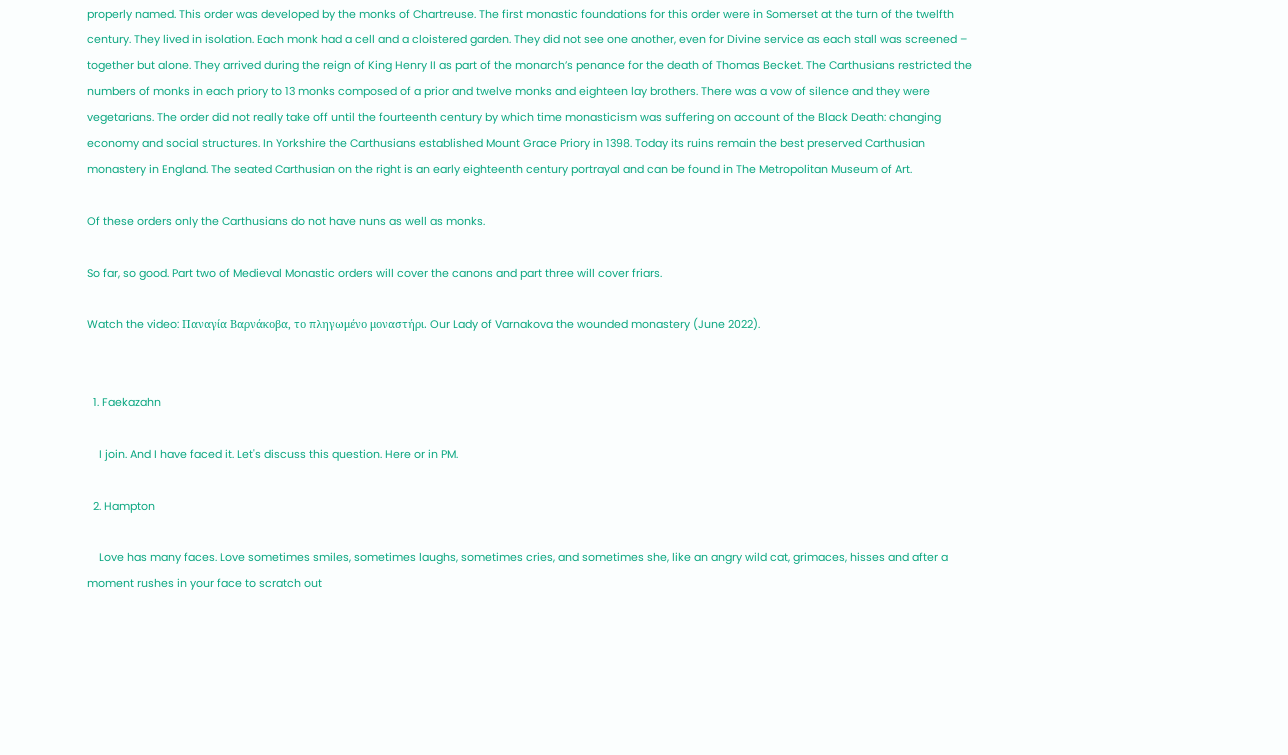properly named. This order was developed by the monks of Chartreuse. The first monastic foundations for this order were in Somerset at the turn of the twelfth century. They lived in isolation. Each monk had a cell and a cloistered garden. They did not see one another, even for Divine service as each stall was screened – together but alone. They arrived during the reign of King Henry II as part of the monarch’s penance for the death of Thomas Becket. The Carthusians restricted the numbers of monks in each priory to 13 monks composed of a prior and twelve monks and eighteen lay brothers. There was a vow of silence and they were vegetarians. The order did not really take off until the fourteenth century by which time monasticism was suffering on account of the Black Death: changing economy and social structures. In Yorkshire the Carthusians established Mount Grace Priory in 1398. Today its ruins remain the best preserved Carthusian monastery in England. The seated Carthusian on the right is an early eighteenth century portrayal and can be found in The Metropolitan Museum of Art.

Of these orders only the Carthusians do not have nuns as well as monks.

So far, so good. Part two of Medieval Monastic orders will cover the canons and part three will cover friars.

Watch the video: Παναγία Βαρνάκοβα, το πληγωμένο μοναστήρι. Our Lady of Varnakova the wounded monastery (June 2022).


  1. Faekazahn

    I join. And I have faced it. Let's discuss this question. Here or in PM.

  2. Hampton

    Love has many faces. Love sometimes smiles, sometimes laughs, sometimes cries, and sometimes she, like an angry wild cat, grimaces, hisses and after a moment rushes in your face to scratch out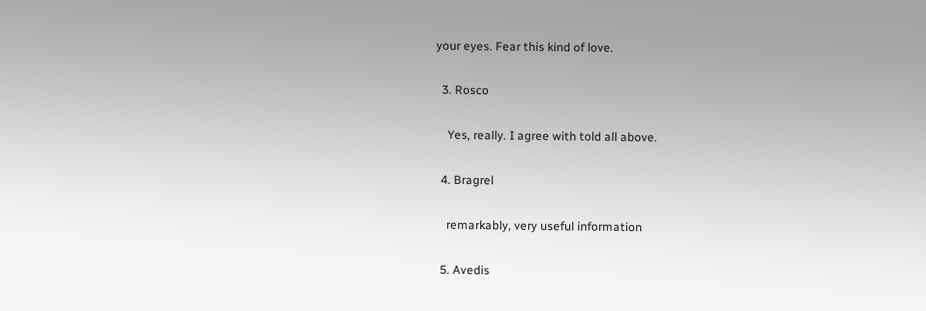your eyes. Fear this kind of love.

  3. Rosco

    Yes, really. I agree with told all above.

  4. Bragrel

    remarkably, very useful information

  5. Avedis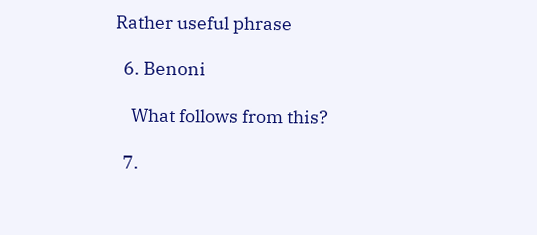Rather useful phrase

  6. Benoni

    What follows from this?

  7.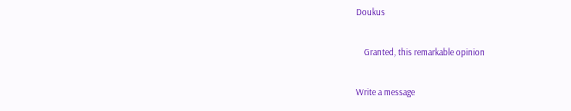Doukus

    Granted, this remarkable opinion

Write a message